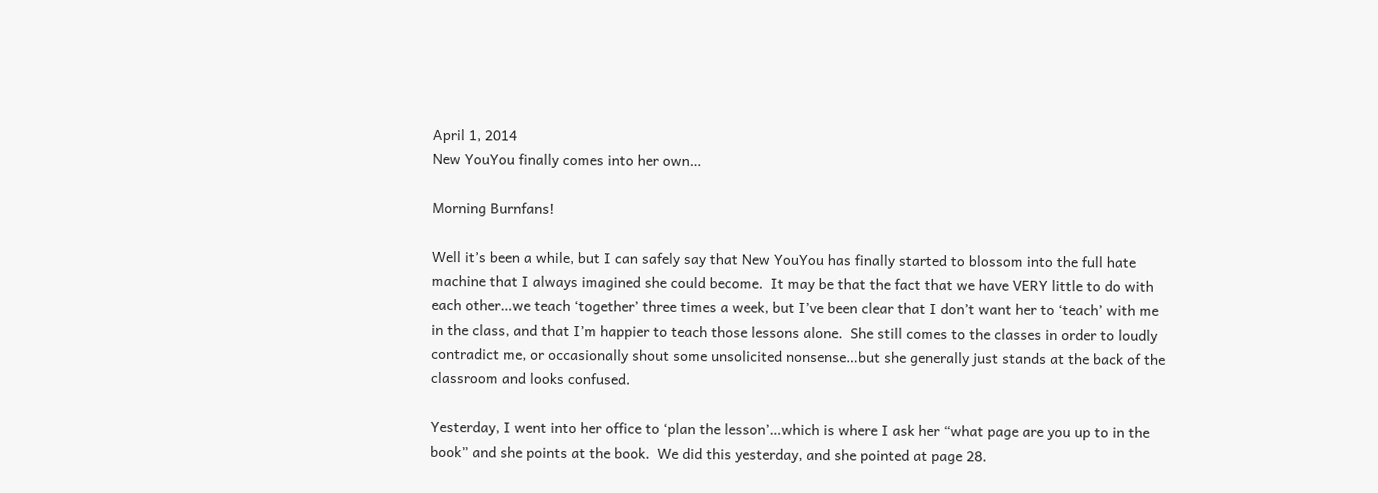April 1, 2014
New YouYou finally comes into her own…

Morning Burnfans!

Well it’s been a while, but I can safely say that New YouYou has finally started to blossom into the full hate machine that I always imagined she could become.  It may be that the fact that we have VERY little to do with each other…we teach ‘together’ three times a week, but I’ve been clear that I don’t want her to ‘teach’ with me in the class, and that I’m happier to teach those lessons alone.  She still comes to the classes in order to loudly contradict me, or occasionally shout some unsolicited nonsense…but she generally just stands at the back of the classroom and looks confused.

Yesterday, I went into her office to ‘plan the lesson’…which is where I ask her “what page are you up to in the book” and she points at the book.  We did this yesterday, and she pointed at page 28.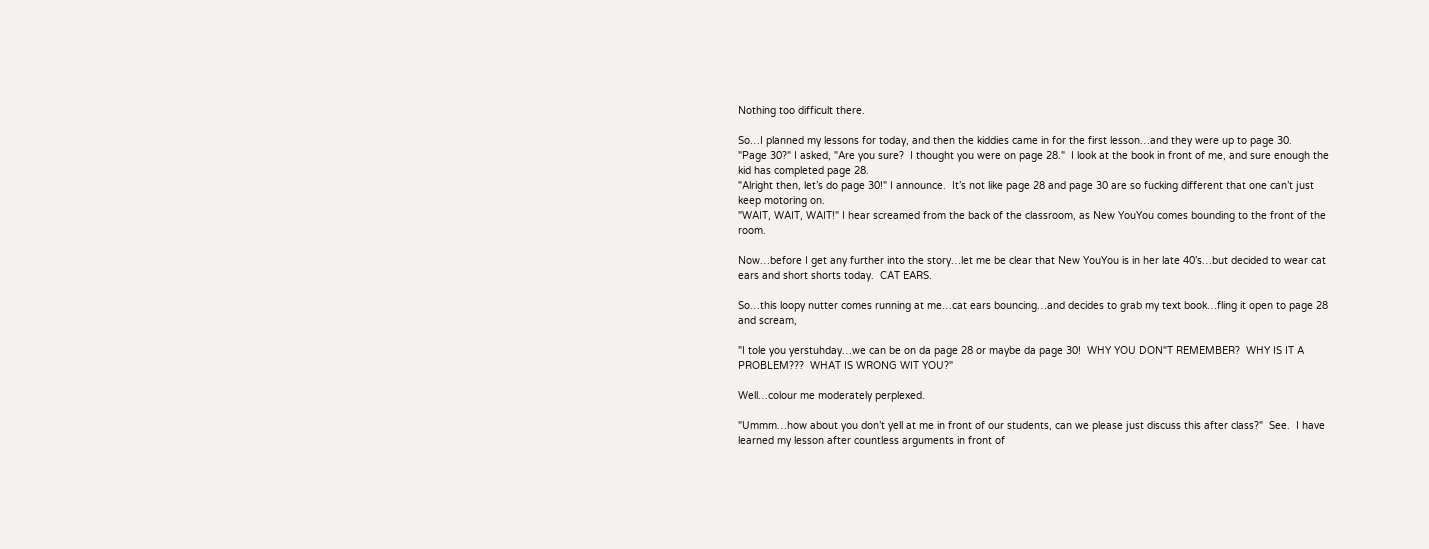Nothing too difficult there.

So…I planned my lessons for today, and then the kiddies came in for the first lesson…and they were up to page 30.
"Page 30?" I asked, "Are you sure?  I thought you were on page 28."  I look at the book in front of me, and sure enough the kid has completed page 28.
"Alright then, let’s do page 30!" I announce.  It’s not like page 28 and page 30 are so fucking different that one can’t just keep motoring on.
"WAIT, WAIT, WAIT!" I hear screamed from the back of the classroom, as New YouYou comes bounding to the front of the room.

Now…before I get any further into the story…let me be clear that New YouYou is in her late 40’s…but decided to wear cat ears and short shorts today.  CAT EARS.

So…this loopy nutter comes running at me…cat ears bouncing…and decides to grab my text book…fling it open to page 28 and scream,

"I tole you yerstuhday…we can be on da page 28 or maybe da page 30!  WHY YOU DON"T REMEMBER?  WHY IS IT A PROBLEM???  WHAT IS WRONG WIT YOU?"

Well…colour me moderately perplexed.

"Ummm…how about you don’t yell at me in front of our students, can we please just discuss this after class?"  See.  I have learned my lesson after countless arguments in front of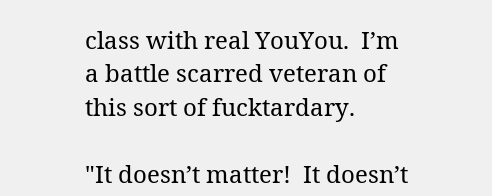class with real YouYou.  I’m a battle scarred veteran of this sort of fucktardary.

"It doesn’t matter!  It doesn’t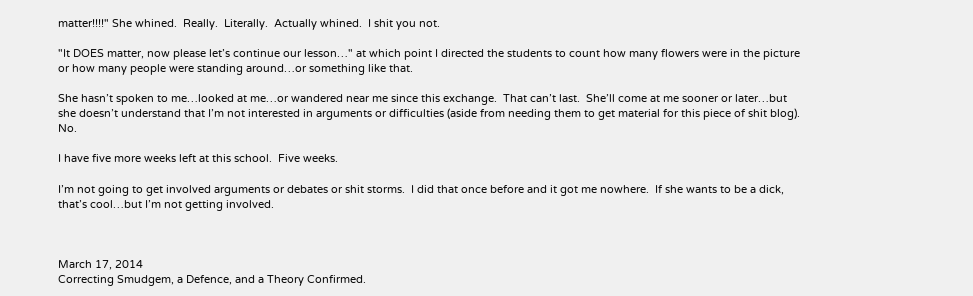matter!!!!" She whined.  Really.  Literally.  Actually whined.  I shit you not.

"It DOES matter, now please let’s continue our lesson…" at which point I directed the students to count how many flowers were in the picture or how many people were standing around…or something like that.

She hasn’t spoken to me…looked at me…or wandered near me since this exchange.  That can’t last.  She’ll come at me sooner or later…but she doesn’t understand that I’m not interested in arguments or difficulties (aside from needing them to get material for this piece of shit blog).  No.

I have five more weeks left at this school.  Five weeks.

I’m not going to get involved arguments or debates or shit storms.  I did that once before and it got me nowhere.  If she wants to be a dick, that’s cool…but I’m not getting involved.



March 17, 2014
Correcting Smudgem, a Defence, and a Theory Confirmed.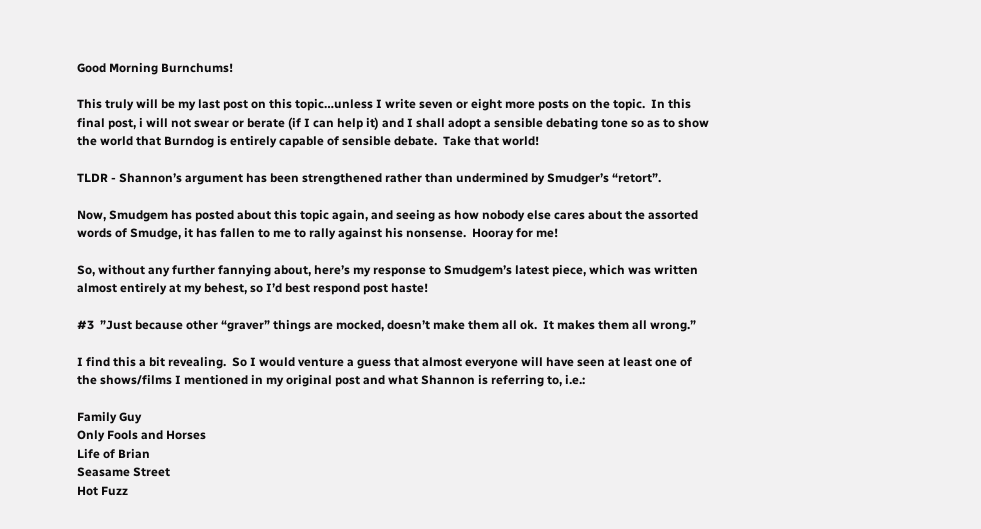Good Morning Burnchums!

This truly will be my last post on this topic…unless I write seven or eight more posts on the topic.  In this final post, i will not swear or berate (if I can help it) and I shall adopt a sensible debating tone so as to show the world that Burndog is entirely capable of sensible debate.  Take that world!

TLDR - Shannon’s argument has been strengthened rather than undermined by Smudger’s “retort”.

Now, Smudgem has posted about this topic again, and seeing as how nobody else cares about the assorted words of Smudge, it has fallen to me to rally against his nonsense.  Hooray for me!

So, without any further fannying about, here’s my response to Smudgem’s latest piece, which was written almost entirely at my behest, so I’d best respond post haste!

#3  ”Just because other “graver” things are mocked, doesn’t make them all ok.  It makes them all wrong.”

I find this a bit revealing.  So I would venture a guess that almost everyone will have seen at least one of the shows/films I mentioned in my original post and what Shannon is referring to, i.e.:

Family Guy
Only Fools and Horses
Life of Brian
Seasame Street
Hot Fuzz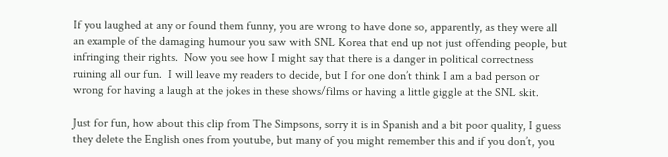If you laughed at any or found them funny, you are wrong to have done so, apparently, as they were all an example of the damaging humour you saw with SNL Korea that end up not just offending people, but infringing their rights.  Now you see how I might say that there is a danger in political correctness ruining all our fun.  I will leave my readers to decide, but I for one don’t think I am a bad person or wrong for having a laugh at the jokes in these shows/films or having a little giggle at the SNL skit.

Just for fun, how about this clip from The Simpsons, sorry it is in Spanish and a bit poor quality, I guess they delete the English ones from youtube, but many of you might remember this and if you don’t, you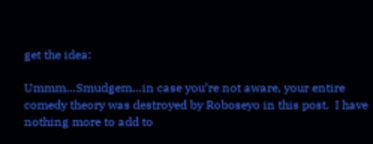get the idea:

Ummm…Smudgem…in case you’re not aware, your entire comedy theory was destroyed by Roboseyo in this post.  I have nothing more to add to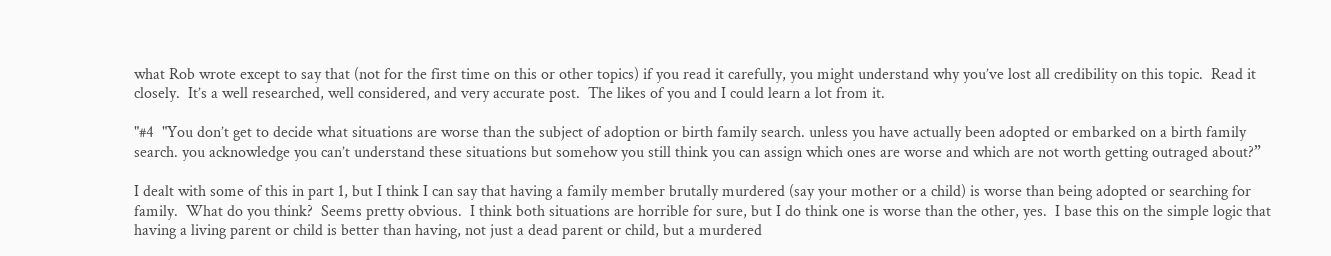what Rob wrote except to say that (not for the first time on this or other topics) if you read it carefully, you might understand why you’ve lost all credibility on this topic.  Read it closely.  It’s a well researched, well considered, and very accurate post.  The likes of you and I could learn a lot from it.

"#4  "You don’t get to decide what situations are worse than the subject of adoption or birth family search. unless you have actually been adopted or embarked on a birth family search. you acknowledge you can’t understand these situations but somehow you still think you can assign which ones are worse and which are not worth getting outraged about?”

I dealt with some of this in part 1, but I think I can say that having a family member brutally murdered (say your mother or a child) is worse than being adopted or searching for family.  What do you think?  Seems pretty obvious.  I think both situations are horrible for sure, but I do think one is worse than the other, yes.  I base this on the simple logic that having a living parent or child is better than having, not just a dead parent or child, but a murdered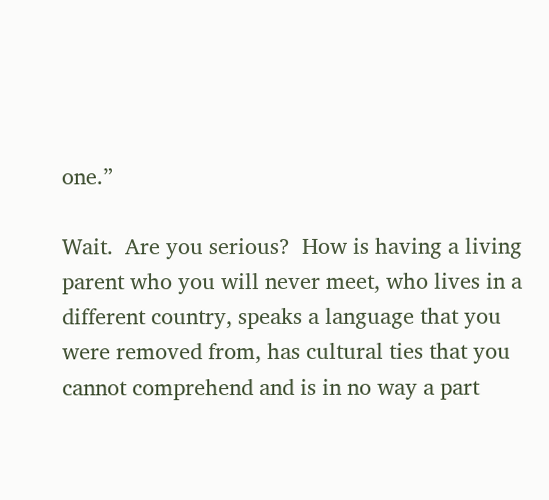one.”

Wait.  Are you serious?  How is having a living parent who you will never meet, who lives in a different country, speaks a language that you were removed from, has cultural ties that you cannot comprehend and is in no way a part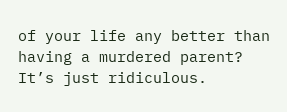of your life any better than having a murdered parent?  It’s just ridiculous.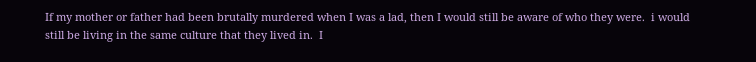If my mother or father had been brutally murdered when I was a lad, then I would still be aware of who they were.  i would still be living in the same culture that they lived in.  I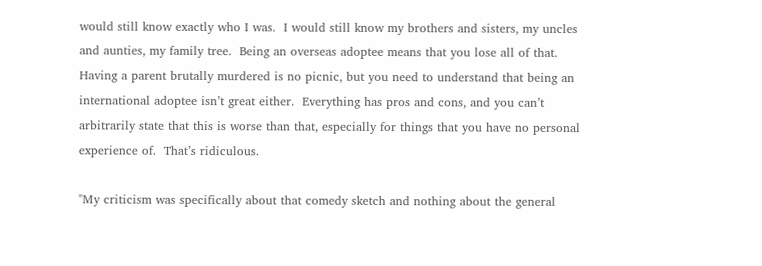would still know exactly who I was.  I would still know my brothers and sisters, my uncles and aunties, my family tree.  Being an overseas adoptee means that you lose all of that.  Having a parent brutally murdered is no picnic, but you need to understand that being an international adoptee isn’t great either.  Everything has pros and cons, and you can’t arbitrarily state that this is worse than that, especially for things that you have no personal experience of.  That’s ridiculous.

"My criticism was specifically about that comedy sketch and nothing about the general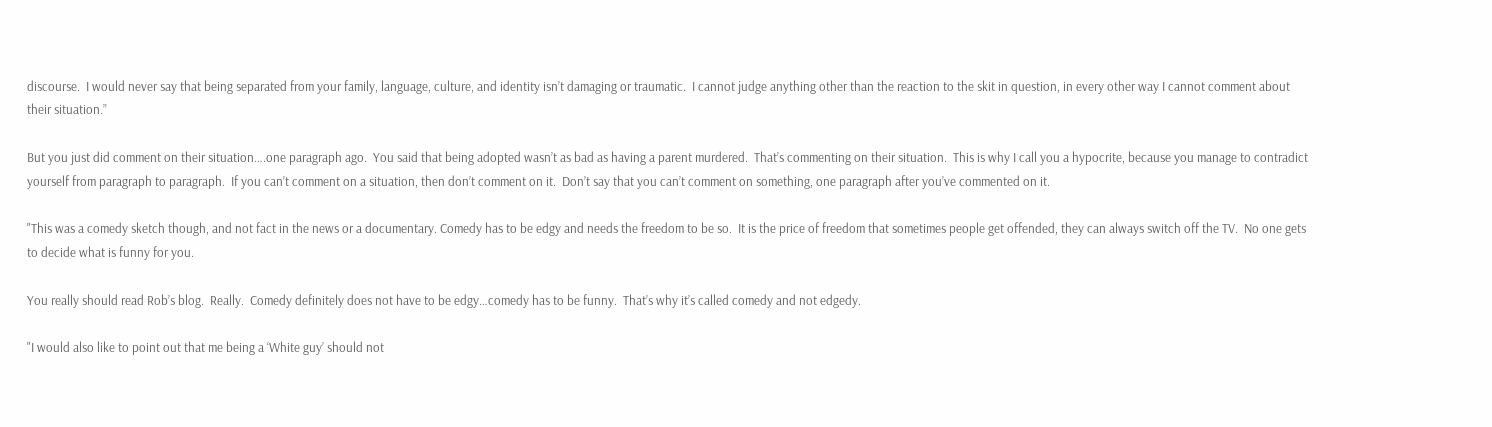discourse.  I would never say that being separated from your family, language, culture, and identity isn’t damaging or traumatic.  I cannot judge anything other than the reaction to the skit in question, in every other way I cannot comment about their situation.”

But you just did comment on their situation….one paragraph ago.  You said that being adopted wasn’t as bad as having a parent murdered.  That’s commenting on their situation.  This is why I call you a hypocrite, because you manage to contradict yourself from paragraph to paragraph.  If you can’t comment on a situation, then don’t comment on it.  Don’t say that you can’t comment on something, one paragraph after you’ve commented on it.

"This was a comedy sketch though, and not fact in the news or a documentary. Comedy has to be edgy and needs the freedom to be so.  It is the price of freedom that sometimes people get offended, they can always switch off the TV.  No one gets to decide what is funny for you.

You really should read Rob’s blog.  Really.  Comedy definitely does not have to be edgy…comedy has to be funny.  That’s why it’s called comedy and not edgedy.

"I would also like to point out that me being a ‘White guy’ should not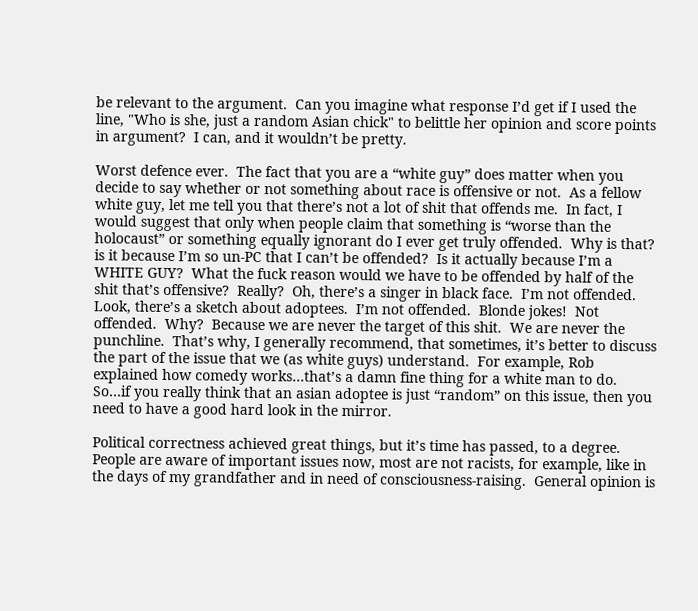be relevant to the argument.  Can you imagine what response I’d get if I used the line, "Who is she, just a random Asian chick" to belittle her opinion and score points in argument?  I can, and it wouldn’t be pretty.

Worst defence ever.  The fact that you are a “white guy” does matter when you decide to say whether or not something about race is offensive or not.  As a fellow white guy, let me tell you that there’s not a lot of shit that offends me.  In fact, I would suggest that only when people claim that something is “worse than the holocaust” or something equally ignorant do I ever get truly offended.  Why is that?  is it because I’m so un-PC that I can’t be offended?  Is it actually because I’m a WHITE GUY?  What the fuck reason would we have to be offended by half of the shit that’s offensive?  Really?  Oh, there’s a singer in black face.  I’m not offended.  Look, there’s a sketch about adoptees.  I’m not offended.  Blonde jokes!  Not offended.  Why?  Because we are never the target of this shit.  We are never the punchline.  That’s why, I generally recommend, that sometimes, it’s better to discuss the part of the issue that we (as white guys) understand.  For example, Rob explained how comedy works…that’s a damn fine thing for a white man to do.  So…if you really think that an asian adoptee is just “random” on this issue, then you need to have a good hard look in the mirror.

Political correctness achieved great things, but it’s time has passed, to a degree. People are aware of important issues now, most are not racists, for example, like in the days of my grandfather and in need of consciousness-raising.  General opinion is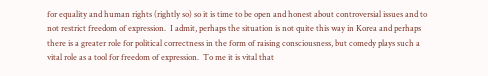for equality and human rights (rightly so) so it is time to be open and honest about controversial issues and to not restrict freedom of expression.  I admit, perhaps the situation is not quite this way in Korea and perhaps there is a greater role for political correctness in the form of raising consciousness, but comedy plays such a vital role as a tool for freedom of expression.  To me it is vital that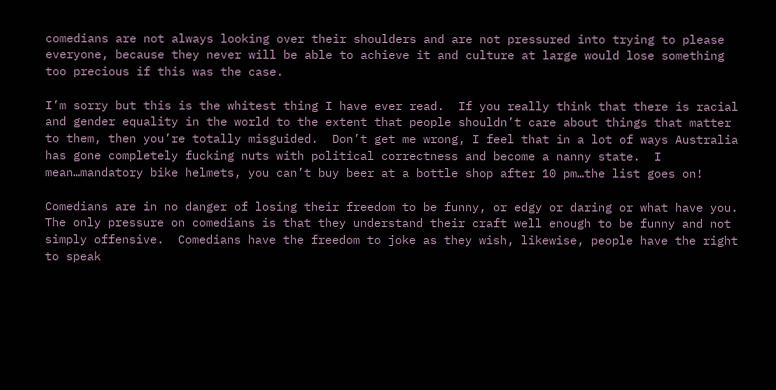comedians are not always looking over their shoulders and are not pressured into trying to please everyone, because they never will be able to achieve it and culture at large would lose something too precious if this was the case.

I’m sorry but this is the whitest thing I have ever read.  If you really think that there is racial and gender equality in the world to the extent that people shouldn’t care about things that matter to them, then you’re totally misguided.  Don’t get me wrong, I feel that in a lot of ways Australia has gone completely fucking nuts with political correctness and become a nanny state.  I mean…mandatory bike helmets, you can’t buy beer at a bottle shop after 10 pm…the list goes on!

Comedians are in no danger of losing their freedom to be funny, or edgy or daring or what have you.  The only pressure on comedians is that they understand their craft well enough to be funny and not simply offensive.  Comedians have the freedom to joke as they wish, likewise, people have the right to speak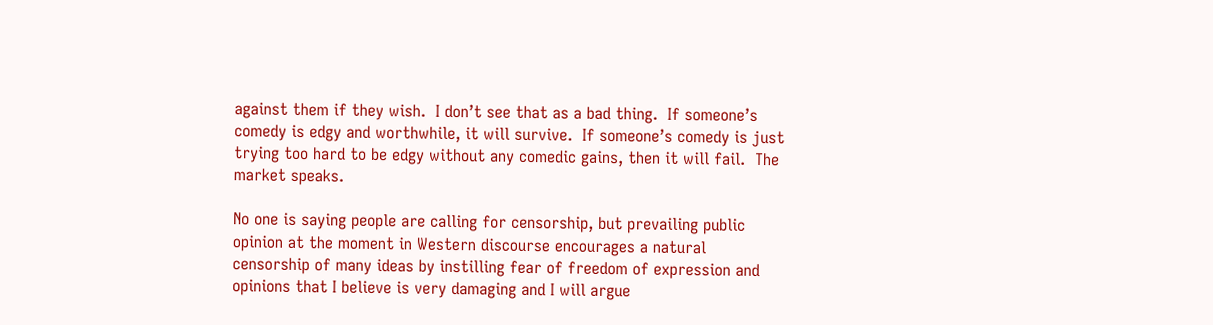against them if they wish.  I don’t see that as a bad thing.  If someone’s comedy is edgy and worthwhile, it will survive.  If someone’s comedy is just trying too hard to be edgy without any comedic gains, then it will fail.  The market speaks.

No one is saying people are calling for censorship, but prevailing public opinion at the moment in Western discourse encourages a natural censorship of many ideas by instilling fear of freedom of expression and opinions that I believe is very damaging and I will argue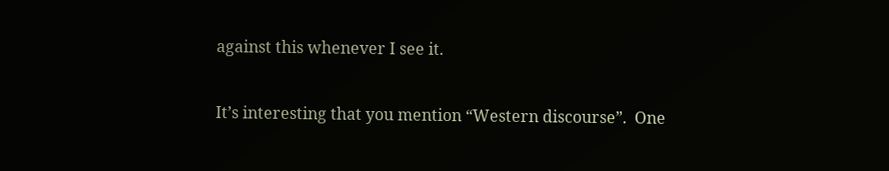against this whenever I see it.

It’s interesting that you mention “Western discourse”.  One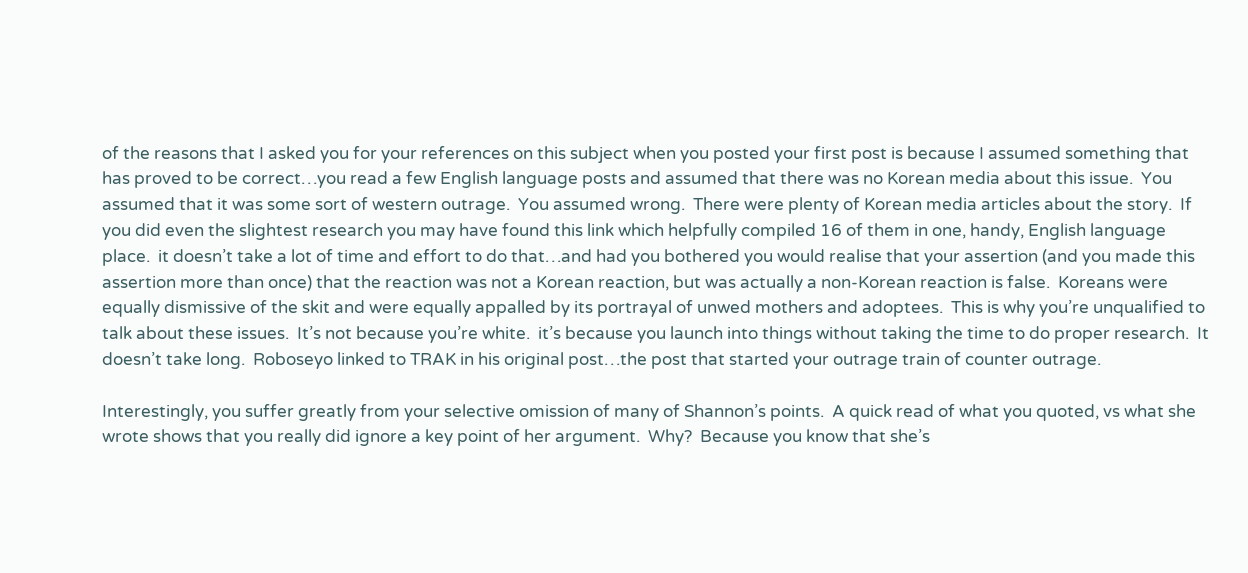of the reasons that I asked you for your references on this subject when you posted your first post is because I assumed something that has proved to be correct…you read a few English language posts and assumed that there was no Korean media about this issue.  You assumed that it was some sort of western outrage.  You assumed wrong.  There were plenty of Korean media articles about the story.  If you did even the slightest research you may have found this link which helpfully compiled 16 of them in one, handy, English language place.  it doesn’t take a lot of time and effort to do that…and had you bothered you would realise that your assertion (and you made this assertion more than once) that the reaction was not a Korean reaction, but was actually a non-Korean reaction is false.  Koreans were equally dismissive of the skit and were equally appalled by its portrayal of unwed mothers and adoptees.  This is why you’re unqualified to talk about these issues.  It’s not because you’re white.  it’s because you launch into things without taking the time to do proper research.  It doesn’t take long.  Roboseyo linked to TRAK in his original post…the post that started your outrage train of counter outrage.

Interestingly, you suffer greatly from your selective omission of many of Shannon’s points.  A quick read of what you quoted, vs what she wrote shows that you really did ignore a key point of her argument.  Why?  Because you know that she’s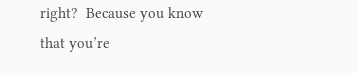right?  Because you know that you’re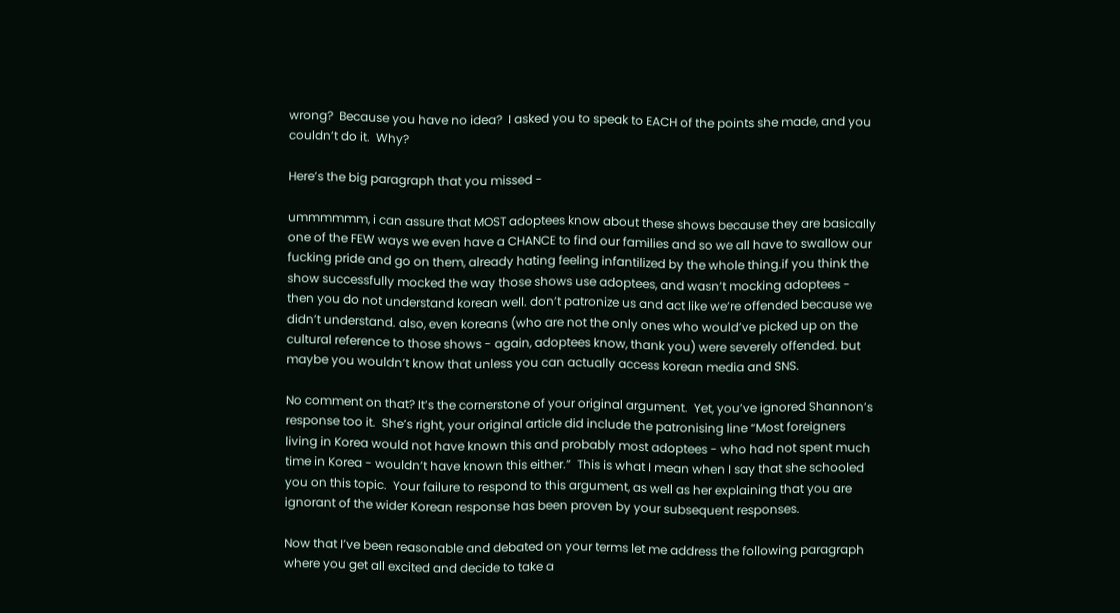wrong?  Because you have no idea?  I asked you to speak to EACH of the points she made, and you couldn’t do it.  Why?

Here’s the big paragraph that you missed -

ummmmmm, i can assure that MOST adoptees know about these shows because they are basically one of the FEW ways we even have a CHANCE to find our families and so we all have to swallow our fucking pride and go on them, already hating feeling infantilized by the whole thing.if you think the show successfully mocked the way those shows use adoptees, and wasn’t mocking adoptees - then you do not understand korean well. don’t patronize us and act like we’re offended because we didn’t understand. also, even koreans (who are not the only ones who would’ve picked up on the cultural reference to those shows - again, adoptees know, thank you) were severely offended. but maybe you wouldn’t know that unless you can actually access korean media and SNS.

No comment on that? It’s the cornerstone of your original argument.  Yet, you’ve ignored Shannon’s response too it.  She’s right, your original article did include the patronising line “Most foreigners living in Korea would not have known this and probably most adoptees - who had not spent much time in Korea - wouldn’t have known this either.”  This is what I mean when I say that she schooled you on this topic.  Your failure to respond to this argument, as well as her explaining that you are ignorant of the wider Korean response has been proven by your subsequent responses.

Now that I’ve been reasonable and debated on your terms let me address the following paragraph where you get all excited and decide to take a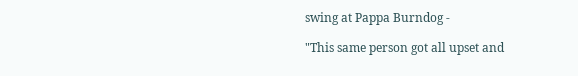swing at Pappa Burndog -

"This same person got all upset and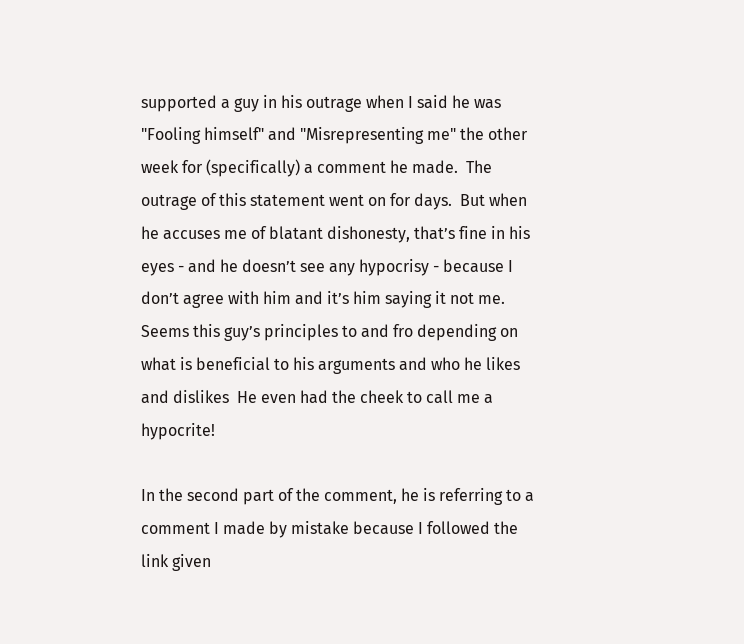supported a guy in his outrage when I said he was "Fooling himself" and "Misrepresenting me" the other week for (specifically) a comment he made.  The outrage of this statement went on for days.  But when he accuses me of blatant dishonesty, that’s fine in his eyes - and he doesn’t see any hypocrisy - because I don’t agree with him and it’s him saying it not me.  Seems this guy’s principles to and fro depending on what is beneficial to his arguments and who he likes and dislikes  He even had the cheek to call me a hypocrite!

In the second part of the comment, he is referring to a comment I made by mistake because I followed the link given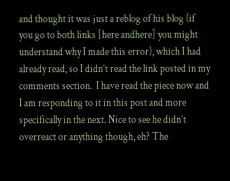and thought it was just a reblog of his blog (if you go to both links [here andhere] you might understand why I made this error), which I had already read, so I didn’t read the link posted in my comments section.  I have read the piece now and I am responding to it in this post and more specifically in the next. Nice to see he didn’t overreact or anything though, eh? The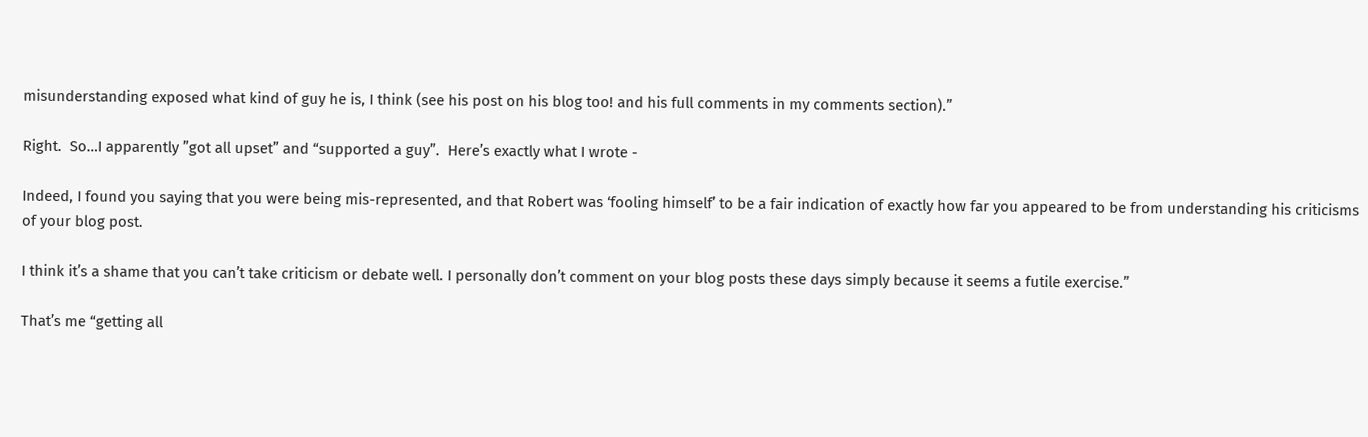misunderstanding exposed what kind of guy he is, I think (see his post on his blog too! and his full comments in my comments section).”

Right.  So…I apparently ”got all upset” and “supported a guy”.  Here’s exactly what I wrote -

Indeed, I found you saying that you were being mis-represented, and that Robert was ‘fooling himself’ to be a fair indication of exactly how far you appeared to be from understanding his criticisms of your blog post.

I think it’s a shame that you can’t take criticism or debate well. I personally don’t comment on your blog posts these days simply because it seems a futile exercise.”

That’s me “getting all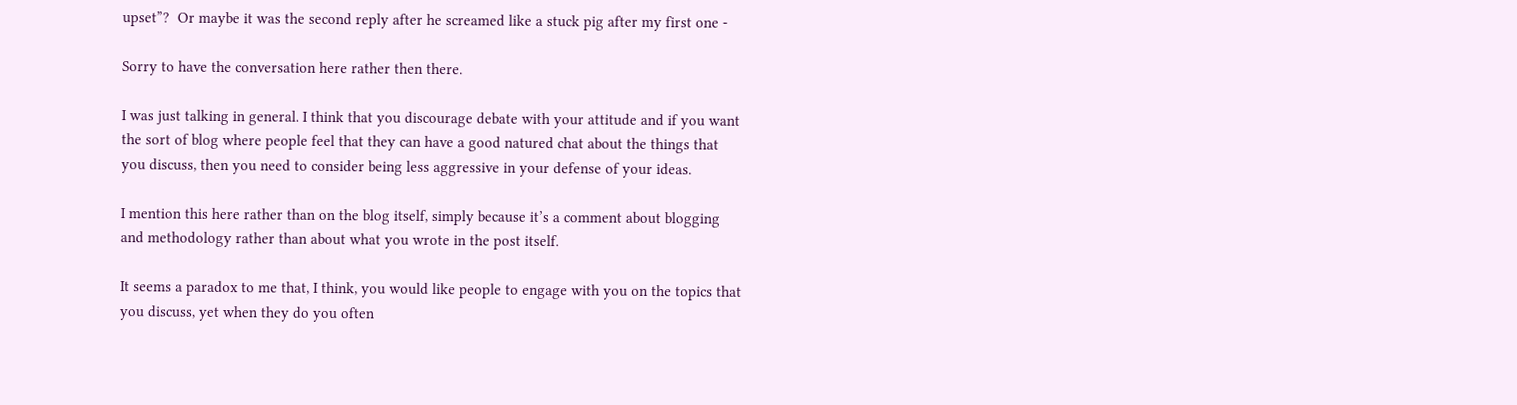upset”?  Or maybe it was the second reply after he screamed like a stuck pig after my first one -

Sorry to have the conversation here rather then there.

I was just talking in general. I think that you discourage debate with your attitude and if you want the sort of blog where people feel that they can have a good natured chat about the things that you discuss, then you need to consider being less aggressive in your defense of your ideas.

I mention this here rather than on the blog itself, simply because it’s a comment about blogging and methodology rather than about what you wrote in the post itself.

It seems a paradox to me that, I think, you would like people to engage with you on the topics that you discuss, yet when they do you often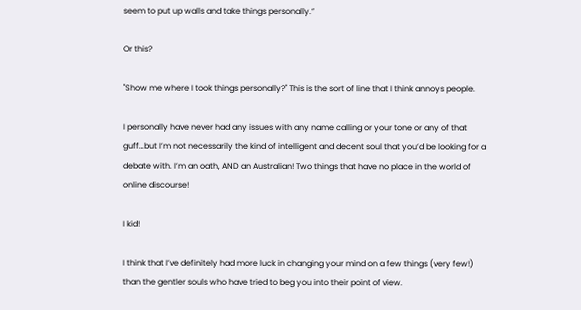seem to put up walls and take things personally.”

Or this?

"Show me where I took things personally?" This is the sort of line that I think annoys people.

I personally have never had any issues with any name calling or your tone or any of that guff…but I’m not necessarily the kind of intelligent and decent soul that you’d be looking for a debate with. I’m an oath, AND an Australian! Two things that have no place in the world of online discourse!

I kid!

I think that I’ve definitely had more luck in changing your mind on a few things (very few!) than the gentler souls who have tried to beg you into their point of view.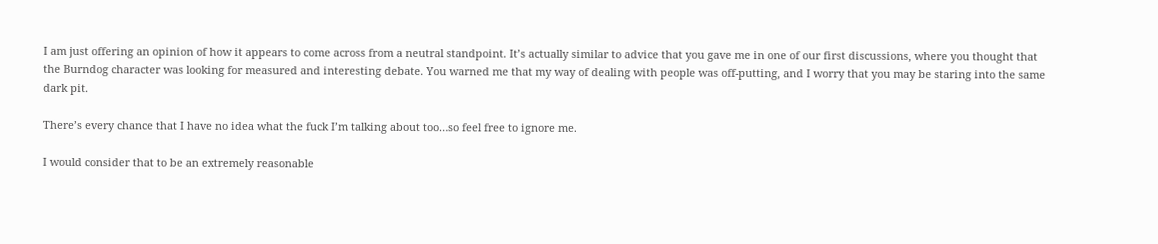I am just offering an opinion of how it appears to come across from a neutral standpoint. It’s actually similar to advice that you gave me in one of our first discussions, where you thought that the Burndog character was looking for measured and interesting debate. You warned me that my way of dealing with people was off-putting, and I worry that you may be staring into the same dark pit.

There’s every chance that I have no idea what the fuck I’m talking about too…so feel free to ignore me.

I would consider that to be an extremely reasonable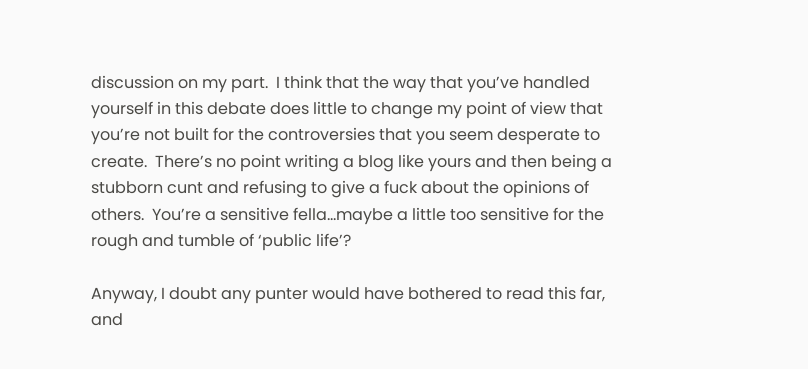discussion on my part.  I think that the way that you’ve handled yourself in this debate does little to change my point of view that you’re not built for the controversies that you seem desperate to create.  There’s no point writing a blog like yours and then being a stubborn cunt and refusing to give a fuck about the opinions of others.  You’re a sensitive fella…maybe a little too sensitive for the rough and tumble of ‘public life’?

Anyway, I doubt any punter would have bothered to read this far, and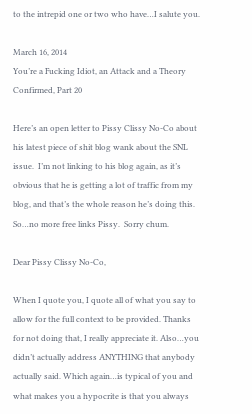to the intrepid one or two who have…I salute you.

March 16, 2014
You’re a Fucking Idiot, an Attack and a Theory Confirmed, Part 20

Here’s an open letter to Pissy Clissy No-Co about his latest piece of shit blog wank about the SNL issue.  I’m not linking to his blog again, as it’s obvious that he is getting a lot of traffic from my blog, and that’s the whole reason he’s doing this. So…no more free links Pissy.  Sorry chum.

Dear Pissy Clissy No-Co,

When I quote you, I quote all of what you say to allow for the full context to be provided. Thanks for not doing that, I really appreciate it. Also…you didn’t actually address ANYTHING that anybody actually said. Which again…is typical of you and what makes you a hypocrite is that you always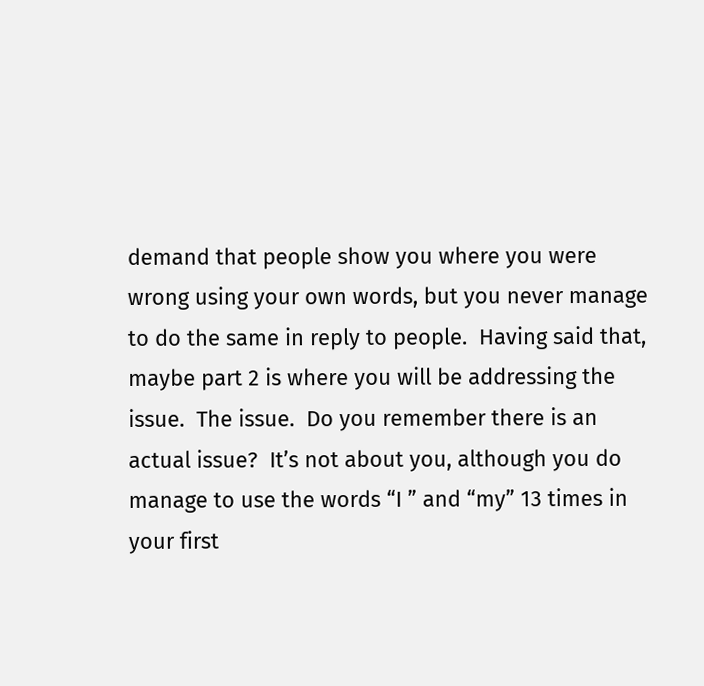demand that people show you where you were wrong using your own words, but you never manage to do the same in reply to people.  Having said that, maybe part 2 is where you will be addressing the issue.  The issue.  Do you remember there is an actual issue?  It’s not about you, although you do manage to use the words “I ” and “my” 13 times in your first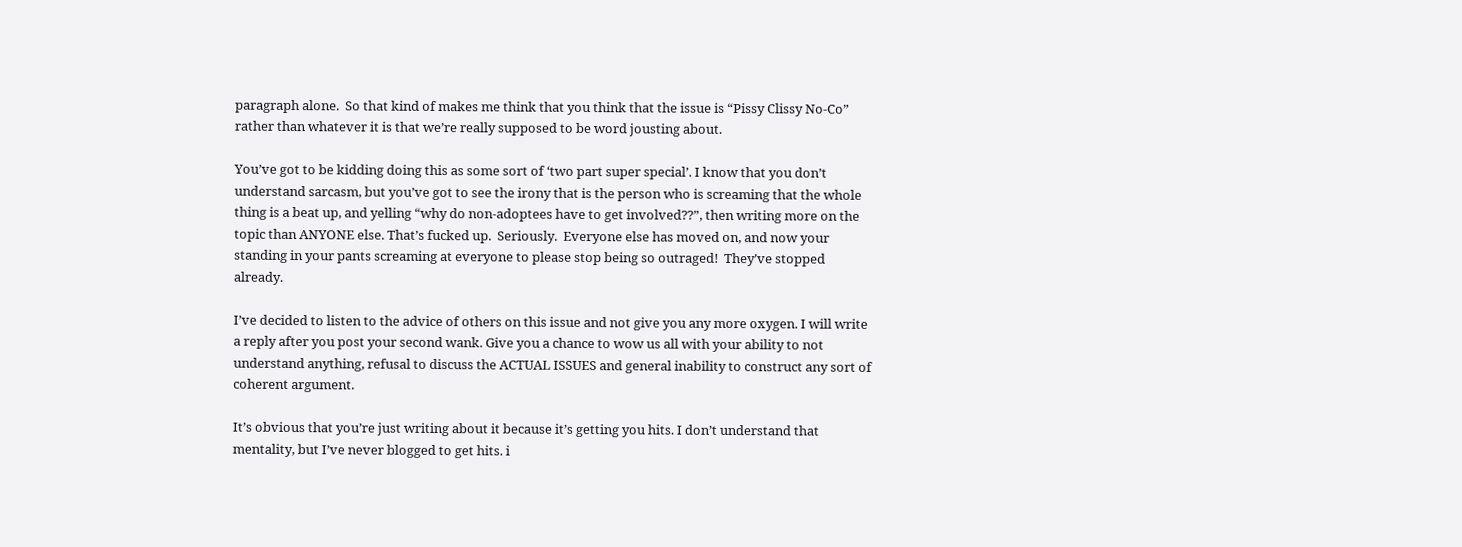paragraph alone.  So that kind of makes me think that you think that the issue is “Pissy Clissy No-Co” rather than whatever it is that we’re really supposed to be word jousting about.

You’ve got to be kidding doing this as some sort of ‘two part super special’. I know that you don’t understand sarcasm, but you’ve got to see the irony that is the person who is screaming that the whole thing is a beat up, and yelling “why do non-adoptees have to get involved??”, then writing more on the topic than ANYONE else. That’s fucked up.  Seriously.  Everyone else has moved on, and now your standing in your pants screaming at everyone to please stop being so outraged!  They’ve stopped already.

I’ve decided to listen to the advice of others on this issue and not give you any more oxygen. I will write a reply after you post your second wank. Give you a chance to wow us all with your ability to not understand anything, refusal to discuss the ACTUAL ISSUES and general inability to construct any sort of coherent argument.

It’s obvious that you’re just writing about it because it’s getting you hits. I don’t understand that mentality, but I’ve never blogged to get hits. i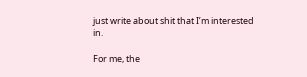just write about shit that I’m interested in.

For me, the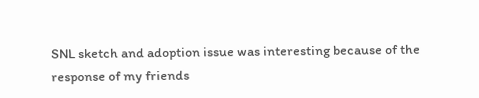SNL sketch and adoption issue was interesting because of the response of my friends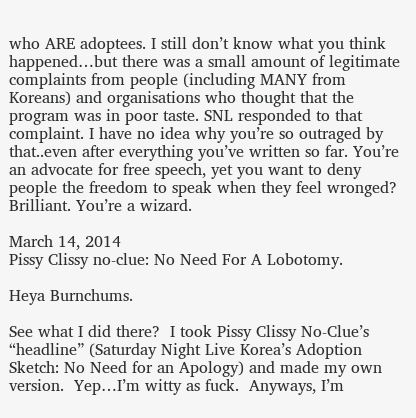who ARE adoptees. I still don’t know what you think happened…but there was a small amount of legitimate complaints from people (including MANY from Koreans) and organisations who thought that the program was in poor taste. SNL responded to that complaint. I have no idea why you’re so outraged by that..even after everything you’ve written so far. You’re an advocate for free speech, yet you want to deny people the freedom to speak when they feel wronged? Brilliant. You’re a wizard.

March 14, 2014
Pissy Clissy no-clue: No Need For A Lobotomy.

Heya Burnchums.

See what I did there?  I took Pissy Clissy No-Clue’s “headline” (Saturday Night Live Korea’s Adoption Sketch: No Need for an Apology) and made my own version.  Yep…I’m witty as fuck.  Anyways, I’m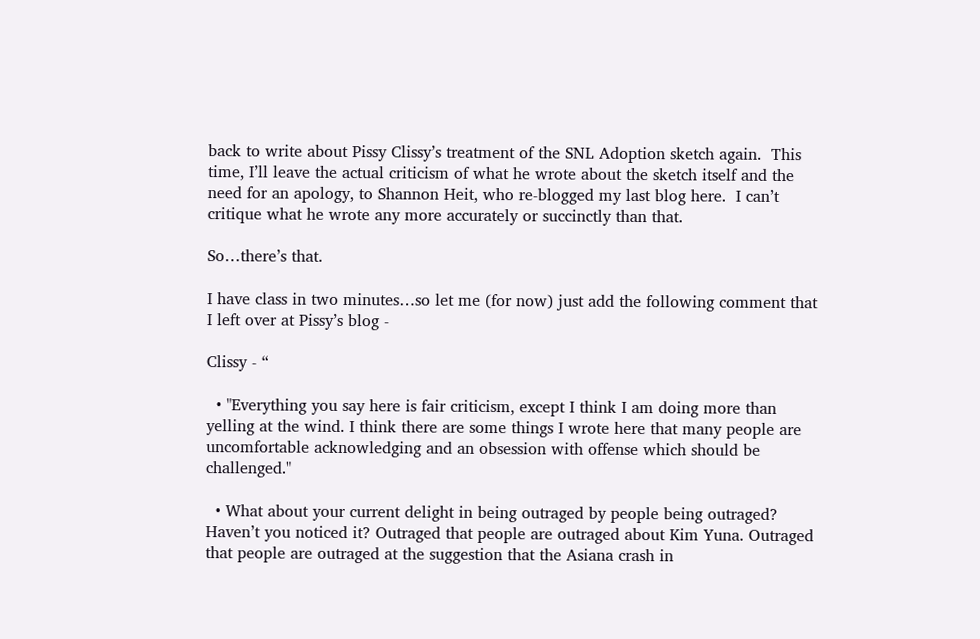back to write about Pissy Clissy’s treatment of the SNL Adoption sketch again.  This time, I’ll leave the actual criticism of what he wrote about the sketch itself and the need for an apology, to Shannon Heit, who re-blogged my last blog here.  I can’t critique what he wrote any more accurately or succinctly than that.

So…there’s that.

I have class in two minutes…so let me (for now) just add the following comment that I left over at Pissy’s blog -

Clissy - “

  • "Everything you say here is fair criticism, except I think I am doing more than yelling at the wind. I think there are some things I wrote here that many people are uncomfortable acknowledging and an obsession with offense which should be challenged."

  • What about your current delight in being outraged by people being outraged? Haven’t you noticed it? Outraged that people are outraged about Kim Yuna. Outraged that people are outraged at the suggestion that the Asiana crash in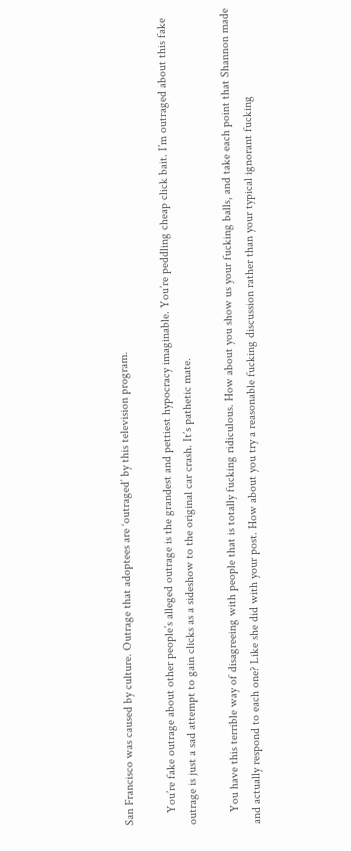San Francisco was caused by culture. Outrage that adoptees are ‘outraged’ by this television program.

    You’re fake outrage about other people’s alleged outrage is the grandest and pettiest hypocracy imaginable. You’re peddling cheap click bait. I’m outraged about this fake outrage is just a sad attempt to gain clicks as a sideshow to the original car crash. It’s pathetic mate.

    You have this terrible way of disagreeing with people that is totally fucking ridiculous. How about you show us your fucking balls, and take each point that Shannon made and actually respond to each one? Like she did with your post. How about you try a reasonable fucking discussion rather than your typical ignorant fucking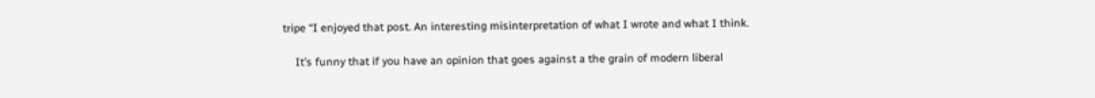tripe “I enjoyed that post. An interesting misinterpretation of what I wrote and what I think.

    It’s funny that if you have an opinion that goes against a the grain of modern liberal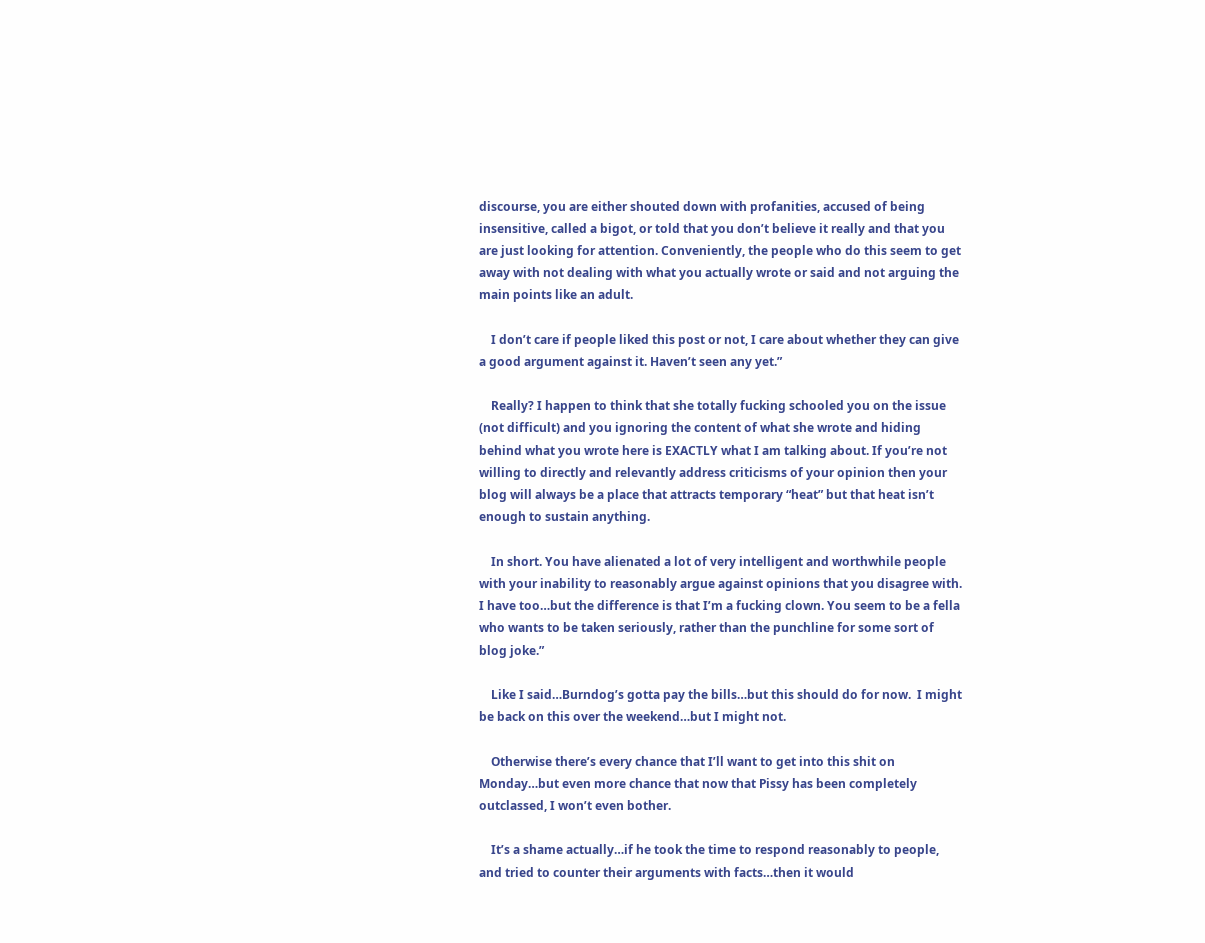discourse, you are either shouted down with profanities, accused of being insensitive, called a bigot, or told that you don’t believe it really and that you are just looking for attention. Conveniently, the people who do this seem to get away with not dealing with what you actually wrote or said and not arguing the main points like an adult.

    I don’t care if people liked this post or not, I care about whether they can give a good argument against it. Haven’t seen any yet.”

    Really? I happen to think that she totally fucking schooled you on the issue (not difficult) and you ignoring the content of what she wrote and hiding behind what you wrote here is EXACTLY what I am talking about. If you’re not willing to directly and relevantly address criticisms of your opinion then your blog will always be a place that attracts temporary “heat” but that heat isn’t enough to sustain anything.

    In short. You have alienated a lot of very intelligent and worthwhile people with your inability to reasonably argue against opinions that you disagree with. I have too…but the difference is that I’m a fucking clown. You seem to be a fella who wants to be taken seriously, rather than the punchline for some sort of blog joke.”

    Like I said…Burndog’s gotta pay the bills…but this should do for now.  I might be back on this over the weekend…but I might not.

    Otherwise there’s every chance that I’ll want to get into this shit on Monday…but even more chance that now that Pissy has been completely outclassed, I won’t even bother.

    It’s a shame actually…if he took the time to respond reasonably to people, and tried to counter their arguments with facts…then it would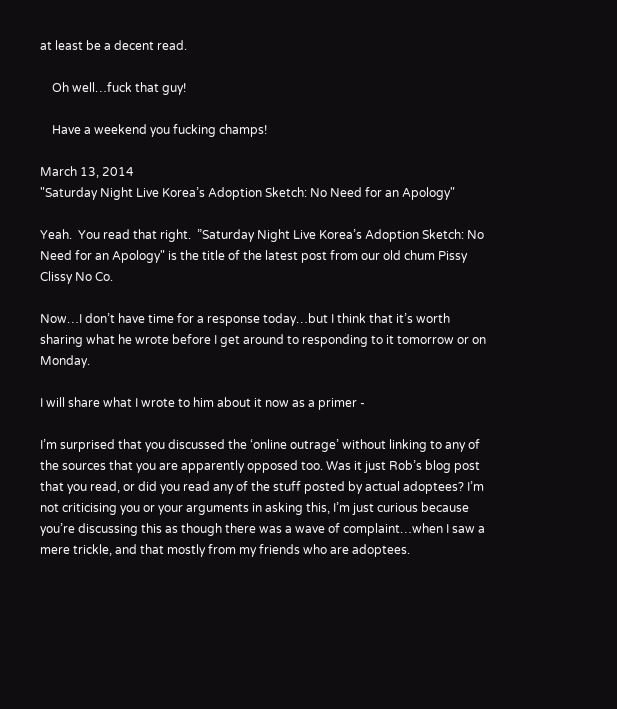at least be a decent read.

    Oh well…fuck that guy!

    Have a weekend you fucking champs!

March 13, 2014
"Saturday Night Live Korea’s Adoption Sketch: No Need for an Apology"

Yeah.  You read that right.  ”Saturday Night Live Korea’s Adoption Sketch: No Need for an Apology" is the title of the latest post from our old chum Pissy Clissy No Co.

Now…I don’t have time for a response today…but I think that it’s worth sharing what he wrote before I get around to responding to it tomorrow or on Monday.

I will share what I wrote to him about it now as a primer -

I’m surprised that you discussed the ‘online outrage’ without linking to any of the sources that you are apparently opposed too. Was it just Rob’s blog post that you read, or did you read any of the stuff posted by actual adoptees? I’m not criticising you or your arguments in asking this, I’m just curious because you’re discussing this as though there was a wave of complaint…when I saw a mere trickle, and that mostly from my friends who are adoptees.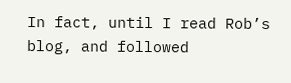In fact, until I read Rob’s blog, and followed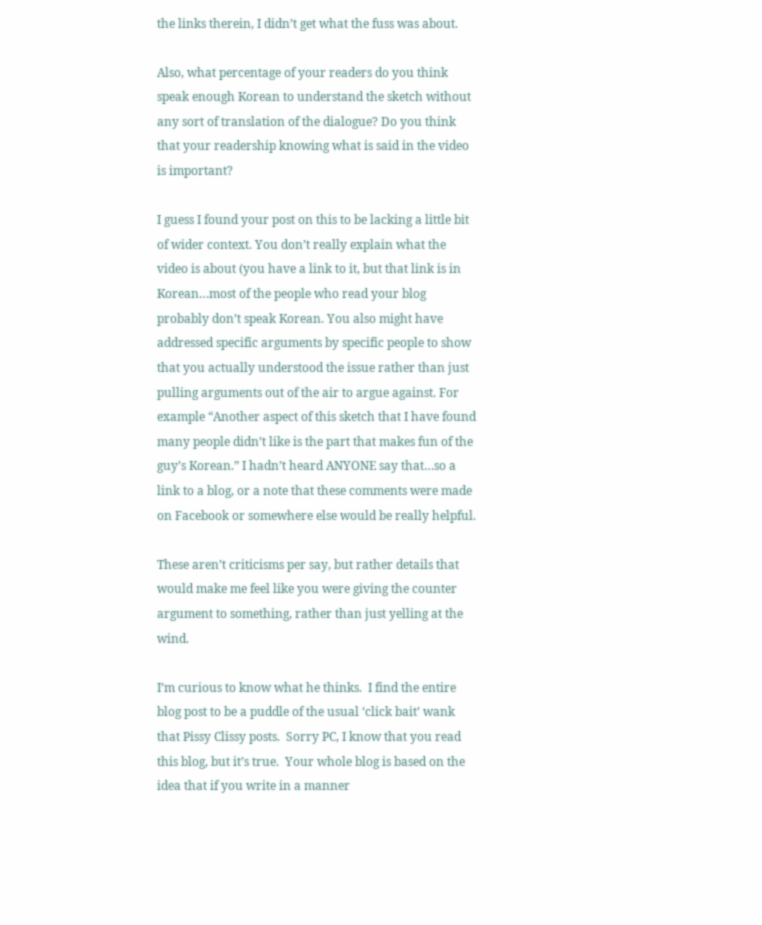the links therein, I didn’t get what the fuss was about.

Also, what percentage of your readers do you think speak enough Korean to understand the sketch without any sort of translation of the dialogue? Do you think that your readership knowing what is said in the video is important?

I guess I found your post on this to be lacking a little bit of wider context. You don’t really explain what the video is about (you have a link to it, but that link is in Korean…most of the people who read your blog probably don’t speak Korean. You also might have addressed specific arguments by specific people to show that you actually understood the issue rather than just pulling arguments out of the air to argue against. For example “Another aspect of this sketch that I have found many people didn’t like is the part that makes fun of the guy’s Korean.” I hadn’t heard ANYONE say that…so a link to a blog, or a note that these comments were made on Facebook or somewhere else would be really helpful.

These aren’t criticisms per say, but rather details that would make me feel like you were giving the counter argument to something, rather than just yelling at the wind.

I’m curious to know what he thinks.  I find the entire blog post to be a puddle of the usual ‘click bait’ wank that Pissy Clissy posts.  Sorry PC, I know that you read this blog, but it’s true.  Your whole blog is based on the idea that if you write in a manner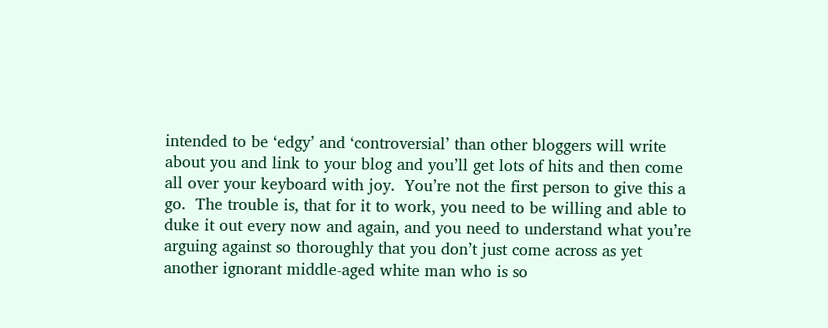intended to be ‘edgy’ and ‘controversial’ than other bloggers will write about you and link to your blog and you’ll get lots of hits and then come all over your keyboard with joy.  You’re not the first person to give this a go.  The trouble is, that for it to work, you need to be willing and able to duke it out every now and again, and you need to understand what you’re arguing against so thoroughly that you don’t just come across as yet another ignorant middle-aged white man who is so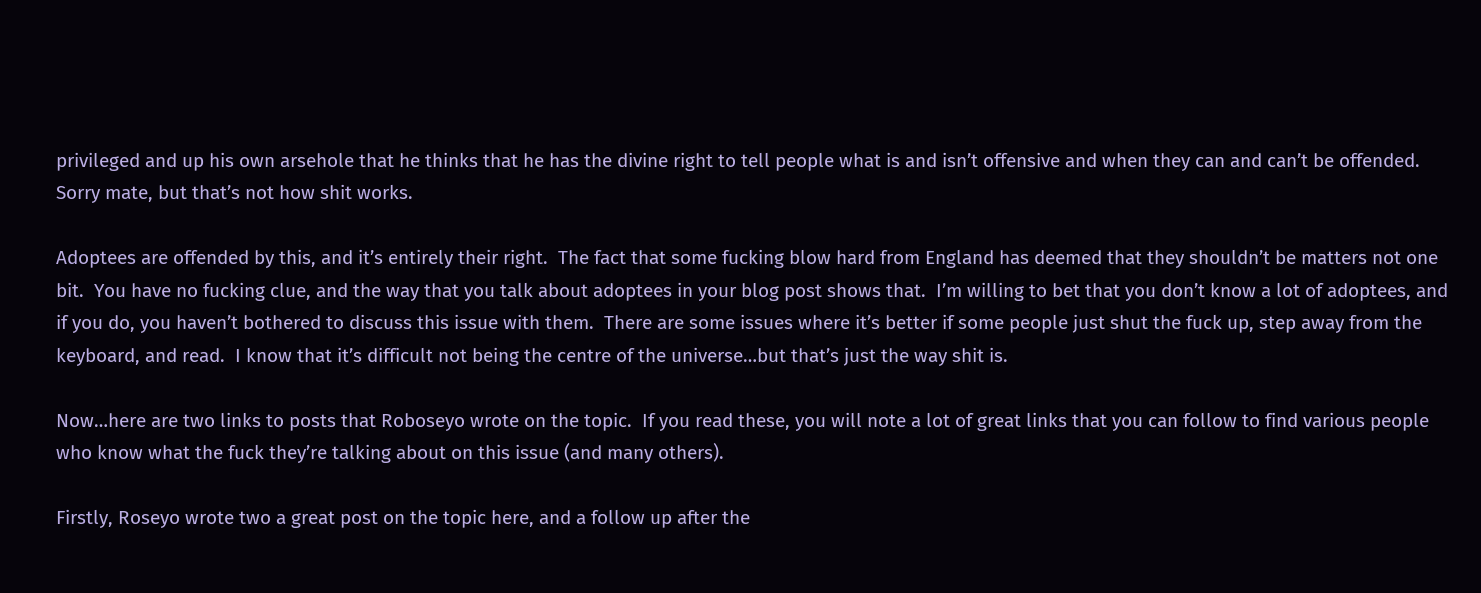privileged and up his own arsehole that he thinks that he has the divine right to tell people what is and isn’t offensive and when they can and can’t be offended.  Sorry mate, but that’s not how shit works.

Adoptees are offended by this, and it’s entirely their right.  The fact that some fucking blow hard from England has deemed that they shouldn’t be matters not one bit.  You have no fucking clue, and the way that you talk about adoptees in your blog post shows that.  I’m willing to bet that you don’t know a lot of adoptees, and if you do, you haven’t bothered to discuss this issue with them.  There are some issues where it’s better if some people just shut the fuck up, step away from the keyboard, and read.  I know that it’s difficult not being the centre of the universe…but that’s just the way shit is.

Now…here are two links to posts that Roboseyo wrote on the topic.  If you read these, you will note a lot of great links that you can follow to find various people who know what the fuck they’re talking about on this issue (and many others).

Firstly, Roseyo wrote two a great post on the topic here, and a follow up after the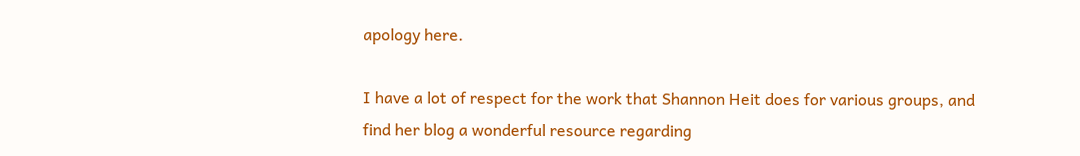apology here.

I have a lot of respect for the work that Shannon Heit does for various groups, and find her blog a wonderful resource regarding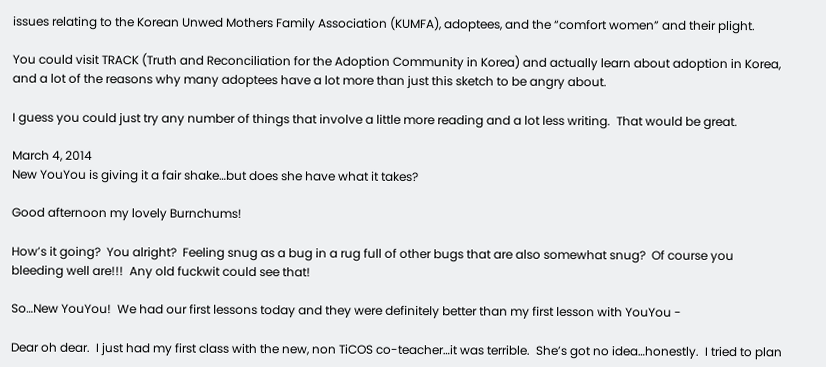issues relating to the Korean Unwed Mothers Family Association (KUMFA), adoptees, and the “comfort women” and their plight.

You could visit TRACK (Truth and Reconciliation for the Adoption Community in Korea) and actually learn about adoption in Korea, and a lot of the reasons why many adoptees have a lot more than just this sketch to be angry about.

I guess you could just try any number of things that involve a little more reading and a lot less writing.  That would be great.

March 4, 2014
New YouYou is giving it a fair shake…but does she have what it takes?

Good afternoon my lovely Burnchums!

How’s it going?  You alright?  Feeling snug as a bug in a rug full of other bugs that are also somewhat snug?  Of course you bleeding well are!!!  Any old fuckwit could see that!

So…New YouYou!  We had our first lessons today and they were definitely better than my first lesson with YouYou -

Dear oh dear.  I just had my first class with the new, non TiCOS co-teacher…it was terrible.  She’s got no idea…honestly.  I tried to plan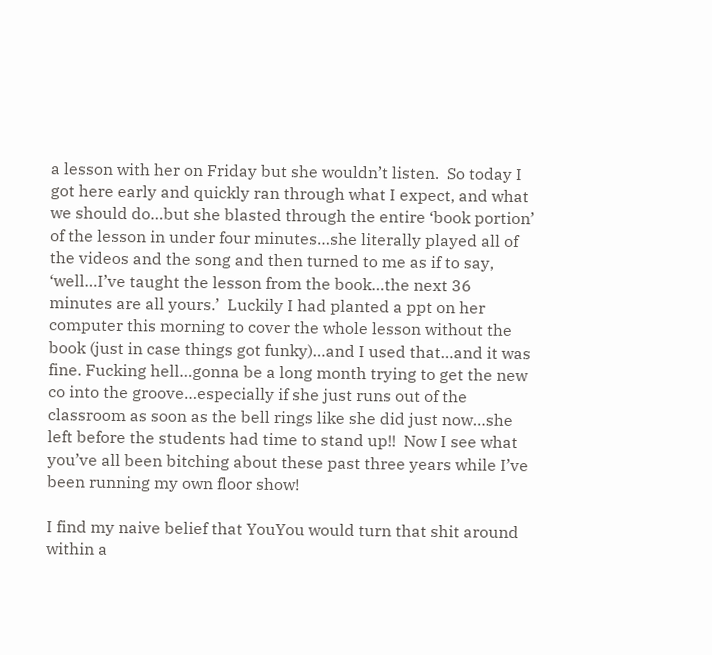a lesson with her on Friday but she wouldn’t listen.  So today I got here early and quickly ran through what I expect, and what we should do…but she blasted through the entire ‘book portion’ of the lesson in under four minutes…she literally played all of the videos and the song and then turned to me as if to say, ‘well…I’ve taught the lesson from the book…the next 36 minutes are all yours.’  Luckily I had planted a ppt on her computer this morning to cover the whole lesson without the book (just in case things got funky)…and I used that…and it was fine. Fucking hell…gonna be a long month trying to get the new co into the groove…especially if she just runs out of the classroom as soon as the bell rings like she did just now…she left before the students had time to stand up!!  Now I see what you’ve all been bitching about these past three years while I’ve been running my own floor show!

I find my naive belief that YouYou would turn that shit around within a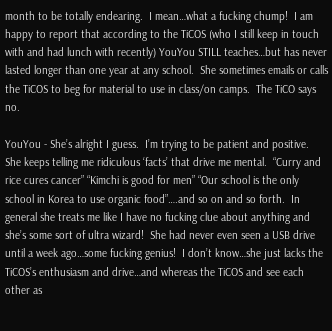month to be totally endearing.  I mean…what a fucking chump!  I am happy to report that according to the TiCOS (who I still keep in touch with and had lunch with recently) YouYou STILL teaches…but has never lasted longer than one year at any school.  She sometimes emails or calls the TiCOS to beg for material to use in class/on camps.  The TiCO says no.

YouYou - She’s alright I guess.  I’m trying to be patient and positive.  She keeps telling me ridiculous ‘facts’ that drive me mental.  “Curry and rice cures cancer” “Kimchi is good for men” “Our school is the only school in Korea to use organic food”….and so on and so forth.  In general she treats me like I have no fucking clue about anything and she’s some sort of ultra wizard!  She had never even seen a USB drive until a week ago…some fucking genius!  I don’t know…she just lacks the TiCOS’s enthusiasm and drive…and whereas the TiCOS and see each other as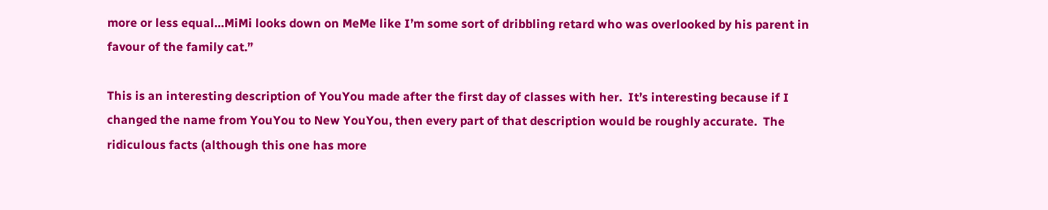more or less equal…MiMi looks down on MeMe like I’m some sort of dribbling retard who was overlooked by his parent in favour of the family cat.”

This is an interesting description of YouYou made after the first day of classes with her.  It’s interesting because if I changed the name from YouYou to New YouYou, then every part of that description would be roughly accurate.  The ridiculous facts (although this one has more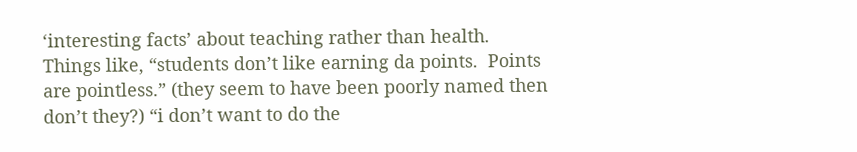‘interesting facts’ about teaching rather than health.  Things like, “students don’t like earning da points.  Points are pointless.” (they seem to have been poorly named then don’t they?) “i don’t want to do the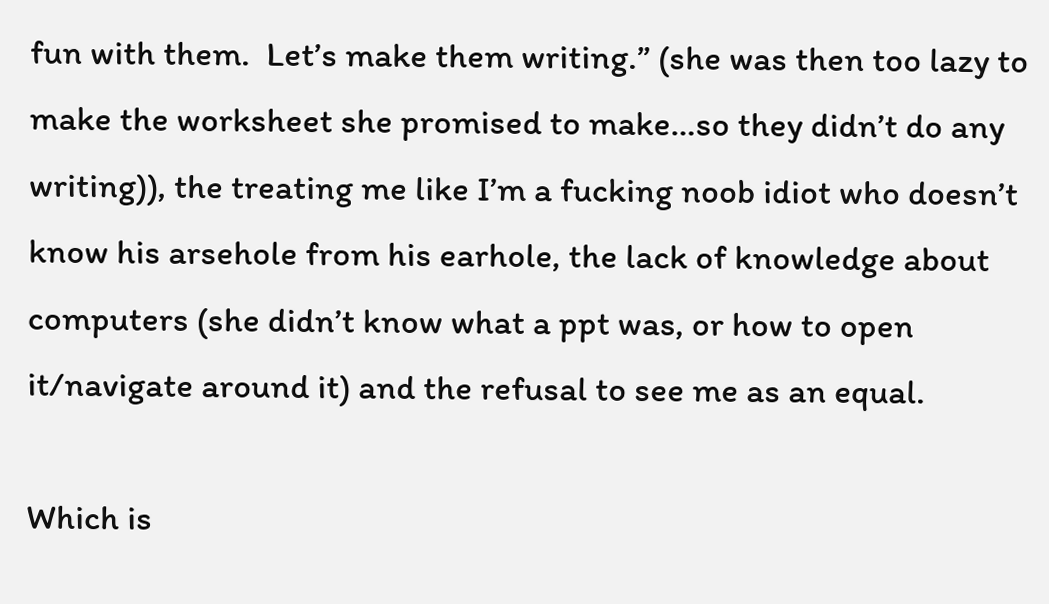fun with them.  Let’s make them writing.” (she was then too lazy to make the worksheet she promised to make…so they didn’t do any writing)), the treating me like I’m a fucking noob idiot who doesn’t know his arsehole from his earhole, the lack of knowledge about computers (she didn’t know what a ppt was, or how to open it/navigate around it) and the refusal to see me as an equal.

Which is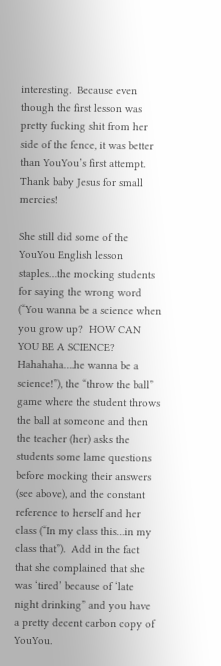interesting.  Because even though the first lesson was pretty fucking shit from her side of the fence, it was better than YouYou’s first attempt.  Thank baby Jesus for small mercies!

She still did some of the YouYou English lesson staples…the mocking students for saying the wrong word (“You wanna be a science when you grow up?  HOW CAN YOU BE A SCIENCE?  Hahahaha….he wanna be a science!”), the “throw the ball” game where the student throws the ball at someone and then the teacher (her) asks the students some lame questions before mocking their answers (see above), and the constant reference to herself and her class (“In my class this…in my class that”).  Add in the fact that she complained that she was ‘tired’ because of ‘late night drinking” and you have a pretty decent carbon copy of YouYou.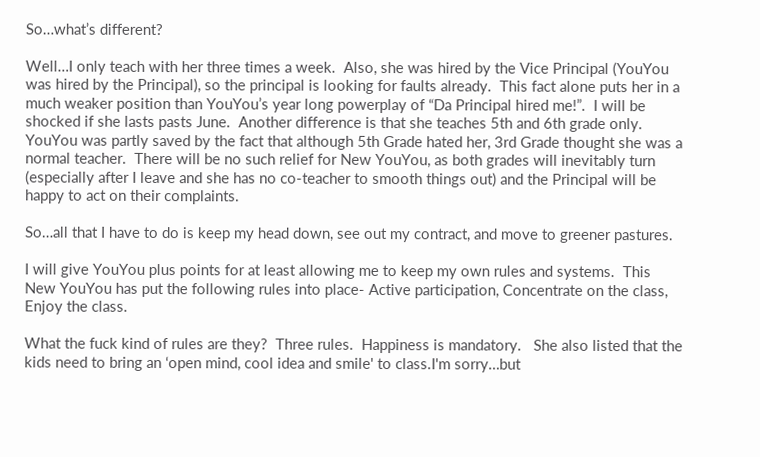So…what’s different?

Well…I only teach with her three times a week.  Also, she was hired by the Vice Principal (YouYou was hired by the Principal), so the principal is looking for faults already.  This fact alone puts her in a much weaker position than YouYou’s year long powerplay of “Da Principal hired me!”.  I will be shocked if she lasts pasts June.  Another difference is that she teaches 5th and 6th grade only.  YouYou was partly saved by the fact that although 5th Grade hated her, 3rd Grade thought she was a normal teacher.  There will be no such relief for New YouYou, as both grades will inevitably turn (especially after I leave and she has no co-teacher to smooth things out) and the Principal will be happy to act on their complaints.

So…all that I have to do is keep my head down, see out my contract, and move to greener pastures.

I will give YouYou plus points for at least allowing me to keep my own rules and systems.  This New YouYou has put the following rules into place- Active participation, Concentrate on the class, Enjoy the class.

What the fuck kind of rules are they?  Three rules.  Happiness is mandatory.   She also listed that the kids need to bring an ‘open mind, cool idea and smile' to class.I'm sorry…but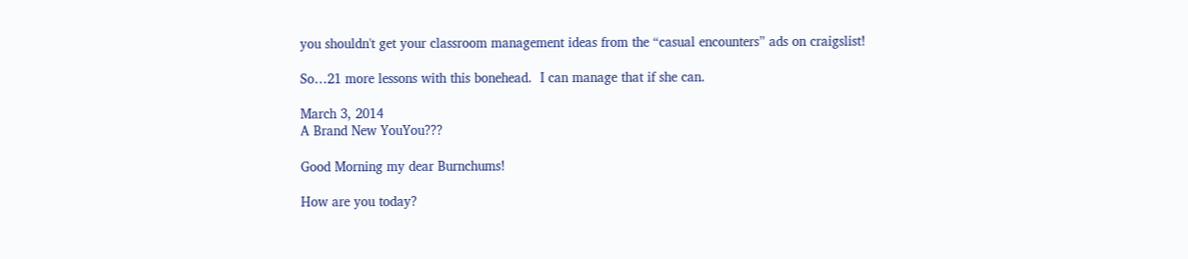you shouldn't get your classroom management ideas from the “casual encounters” ads on craigslist!

So…21 more lessons with this bonehead.  I can manage that if she can.

March 3, 2014
A Brand New YouYou???

Good Morning my dear Burnchums!

How are you today?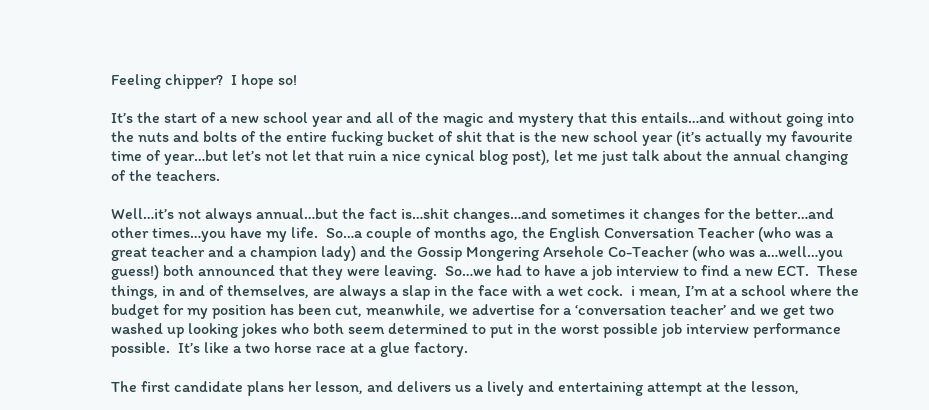Feeling chipper?  I hope so!

It’s the start of a new school year and all of the magic and mystery that this entails…and without going into the nuts and bolts of the entire fucking bucket of shit that is the new school year (it’s actually my favourite time of year…but let’s not let that ruin a nice cynical blog post), let me just talk about the annual changing of the teachers.

Well…it’s not always annual…but the fact is…shit changes…and sometimes it changes for the better…and other times…you have my life.  So…a couple of months ago, the English Conversation Teacher (who was a great teacher and a champion lady) and the Gossip Mongering Arsehole Co-Teacher (who was a…well…you guess!) both announced that they were leaving.  So…we had to have a job interview to find a new ECT.  These things, in and of themselves, are always a slap in the face with a wet cock.  i mean, I’m at a school where the budget for my position has been cut, meanwhile, we advertise for a ‘conversation teacher’ and we get two washed up looking jokes who both seem determined to put in the worst possible job interview performance possible.  It’s like a two horse race at a glue factory.

The first candidate plans her lesson, and delivers us a lively and entertaining attempt at the lesson,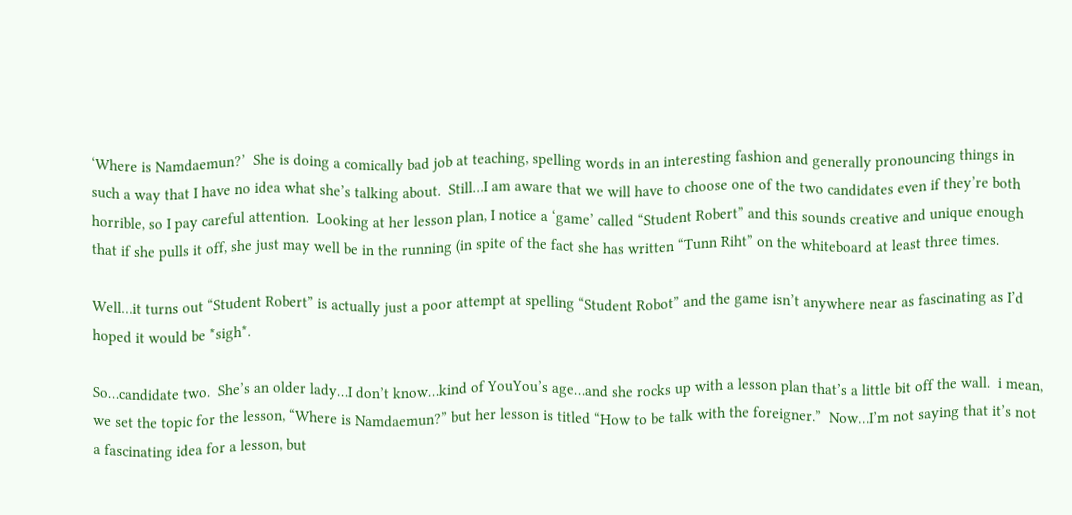‘Where is Namdaemun?’  She is doing a comically bad job at teaching, spelling words in an interesting fashion and generally pronouncing things in such a way that I have no idea what she’s talking about.  Still…I am aware that we will have to choose one of the two candidates even if they’re both horrible, so I pay careful attention.  Looking at her lesson plan, I notice a ‘game’ called “Student Robert” and this sounds creative and unique enough that if she pulls it off, she just may well be in the running (in spite of the fact she has written “Tunn Riht” on the whiteboard at least three times.

Well…it turns out “Student Robert” is actually just a poor attempt at spelling “Student Robot” and the game isn’t anywhere near as fascinating as I’d hoped it would be *sigh*.

So…candidate two.  She’s an older lady…I don’t know…kind of YouYou’s age…and she rocks up with a lesson plan that’s a little bit off the wall.  i mean, we set the topic for the lesson, “Where is Namdaemun?” but her lesson is titled “How to be talk with the foreigner.”  Now…I’m not saying that it’s not a fascinating idea for a lesson, but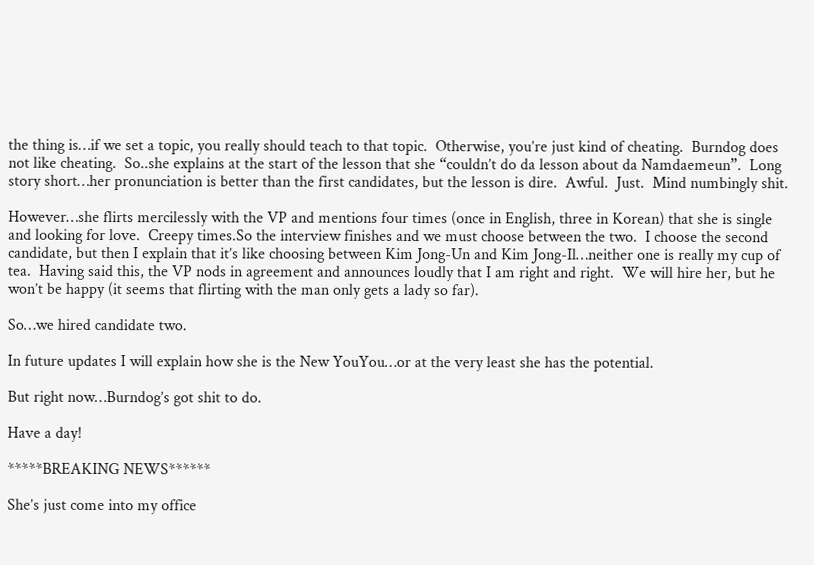the thing is…if we set a topic, you really should teach to that topic.  Otherwise, you’re just kind of cheating.  Burndog does not like cheating.  So..she explains at the start of the lesson that she “couldn’t do da lesson about da Namdaemeun”.  Long story short…her pronunciation is better than the first candidates, but the lesson is dire.  Awful.  Just.  Mind numbingly shit.

However…she flirts mercilessly with the VP and mentions four times (once in English, three in Korean) that she is single and looking for love.  Creepy times.So the interview finishes and we must choose between the two.  I choose the second candidate, but then I explain that it’s like choosing between Kim Jong-Un and Kim Jong-Il…neither one is really my cup of tea.  Having said this, the VP nods in agreement and announces loudly that I am right and right.  We will hire her, but he won’t be happy (it seems that flirting with the man only gets a lady so far).

So…we hired candidate two.

In future updates I will explain how she is the New YouYou…or at the very least she has the potential.

But right now…Burndog’s got shit to do.

Have a day!

*****BREAKING NEWS******

She’s just come into my office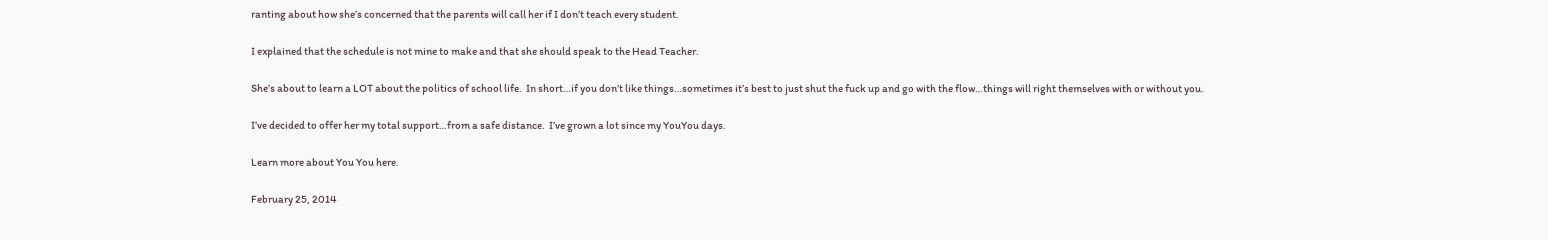ranting about how she’s concerned that the parents will call her if I don’t teach every student.

I explained that the schedule is not mine to make and that she should speak to the Head Teacher.

She’s about to learn a LOT about the politics of school life.  In short…if you don’t like things…sometimes it’s best to just shut the fuck up and go with the flow…things will right themselves with or without you.

I’ve decided to offer her my total support…from a safe distance.  I’ve grown a lot since my YouYou days.

Learn more about You You here.

February 25, 2014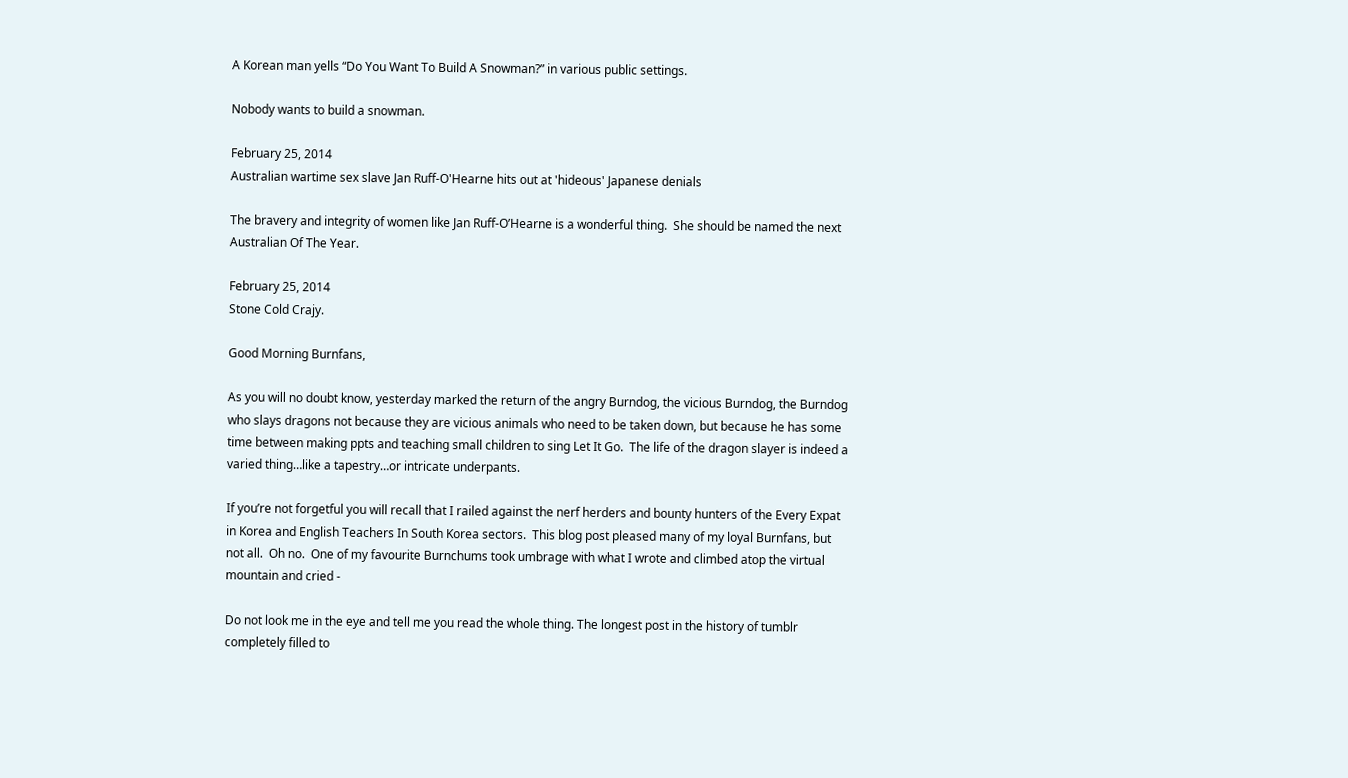A Korean man yells “Do You Want To Build A Snowman?” in various public settings.

Nobody wants to build a snowman.

February 25, 2014
Australian wartime sex slave Jan Ruff-O'Hearne hits out at 'hideous' Japanese denials

The bravery and integrity of women like Jan Ruff-O’Hearne is a wonderful thing.  She should be named the next Australian Of The Year.

February 25, 2014
Stone Cold Crajy.

Good Morning Burnfans,

As you will no doubt know, yesterday marked the return of the angry Burndog, the vicious Burndog, the Burndog who slays dragons not because they are vicious animals who need to be taken down, but because he has some time between making ppts and teaching small children to sing Let It Go.  The life of the dragon slayer is indeed a varied thing…like a tapestry…or intricate underpants.

If you’re not forgetful you will recall that I railed against the nerf herders and bounty hunters of the Every Expat in Korea and English Teachers In South Korea sectors.  This blog post pleased many of my loyal Burnfans, but not all.  Oh no.  One of my favourite Burnchums took umbrage with what I wrote and climbed atop the virtual mountain and cried -

Do not look me in the eye and tell me you read the whole thing. The longest post in the history of tumblr completely filled to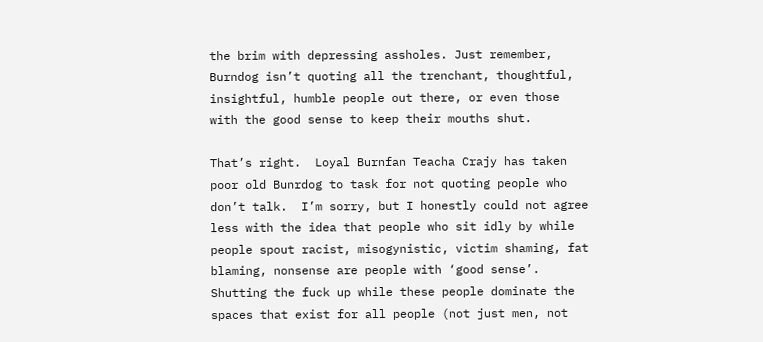the brim with depressing assholes. Just remember, Burndog isn’t quoting all the trenchant, thoughtful, insightful, humble people out there, or even those with the good sense to keep their mouths shut.

That’s right.  Loyal Burnfan Teacha Crajy has taken poor old Bunrdog to task for not quoting people who don’t talk.  I’m sorry, but I honestly could not agree less with the idea that people who sit idly by while people spout racist, misogynistic, victim shaming, fat blaming, nonsense are people with ‘good sense’.  Shutting the fuck up while these people dominate the spaces that exist for all people (not just men, not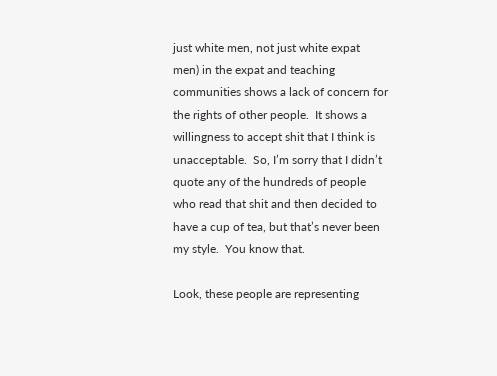just white men, not just white expat men) in the expat and teaching communities shows a lack of concern for the rights of other people.  It shows a willingness to accept shit that I think is unacceptable.  So, I’m sorry that I didn’t quote any of the hundreds of people who read that shit and then decided to have a cup of tea, but that’s never been my style.  You know that.

Look, these people are representing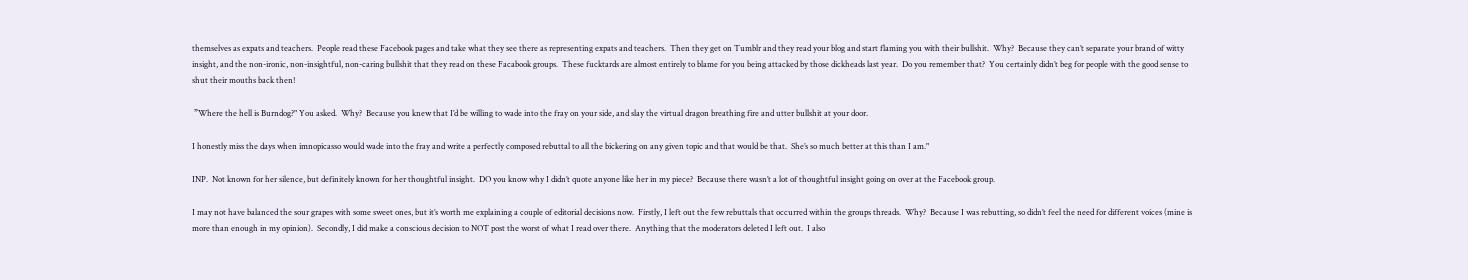themselves as expats and teachers.  People read these Facebook pages and take what they see there as representing expats and teachers.  Then they get on Tumblr and they read your blog and start flaming you with their bullshit.  Why?  Because they can’t separate your brand of witty insight, and the non-ironic, non-insightful, non-caring bullshit that they read on these Facabook groups.  These fucktards are almost entirely to blame for you being attacked by those dickheads last year.  Do you remember that?  You certainly didn’t beg for people with the good sense to shut their mouths back then!

 ”Where the hell is Burndog?" You asked.  Why?  Because you knew that I’d be willing to wade into the fray on your side, and slay the virtual dragon breathing fire and utter bullshit at your door.

I honestly miss the days when imnopicasso would wade into the fray and write a perfectly composed rebuttal to all the bickering on any given topic and that would be that.  She’s so much better at this than I am."

INP.  Not known for her silence, but definitely known for her thoughtful insight.  DO you know why I didn’t quote anyone like her in my piece?  Because there wasn’t a lot of thoughtful insight going on over at the Facebook group.

I may not have balanced the sour grapes with some sweet ones, but it’s worth me explaining a couple of editorial decisions now.  Firstly, I left out the few rebuttals that occurred within the groups threads.  Why?  Because I was rebutting, so didn’t feel the need for different voices (mine is more than enough in my opinion).  Secondly, I did make a conscious decision to NOT post the worst of what I read over there.  Anything that the moderators deleted I left out.  I also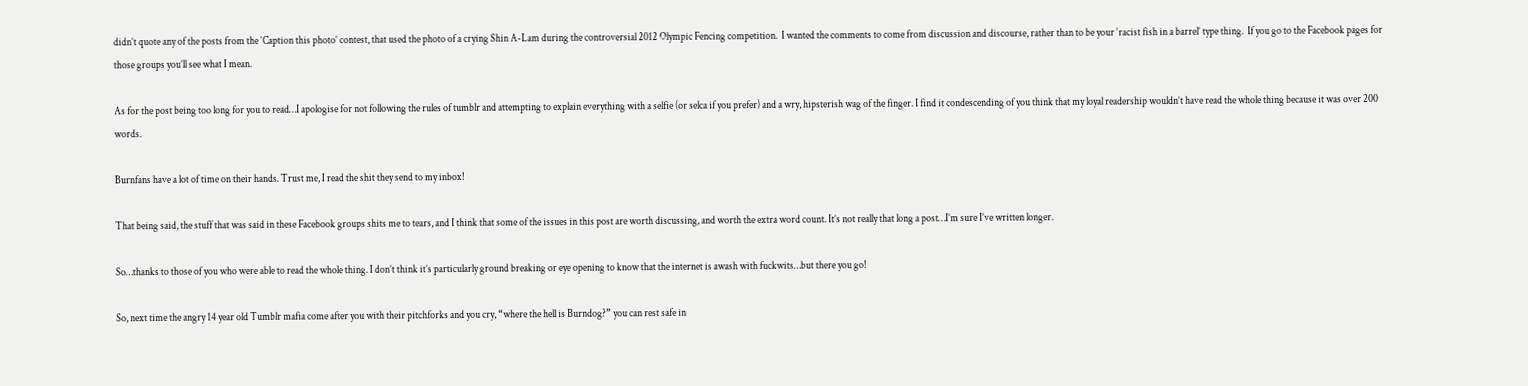didn’t quote any of the posts from the ‘Caption this photo’ contest, that used the photo of a crying Shin A-Lam during the controversial 2012 Olympic Fencing competition.  I wanted the comments to come from discussion and discourse, rather than to be your ‘racist fish in a barrel’ type thing.  If you go to the Facebook pages for those groups you’ll see what I mean.

As for the post being too long for you to read…I apologise for not following the rules of tumblr and attempting to explain everything with a selfie (or selca if you prefer) and a wry, hipsterish wag of the finger. I find it condescending of you think that my loyal readership wouldn’t have read the whole thing because it was over 200 words.

Burnfans have a lot of time on their hands. Trust me, I read the shit they send to my inbox!

That being said, the stuff that was said in these Facebook groups shits me to tears, and I think that some of the issues in this post are worth discussing, and worth the extra word count. It’s not really that long a post…I’m sure I’ve written longer.

So…thanks to those of you who were able to read the whole thing. I don’t think it’s particularly ground breaking or eye opening to know that the internet is awash with fuckwits…but there you go!

So, next time the angry 14 year old Tumblr mafia come after you with their pitchforks and you cry, “where the hell is Burndog?” you can rest safe in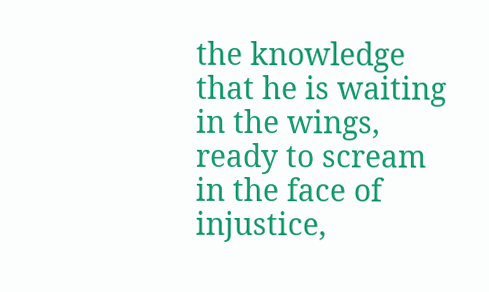the knowledge that he is waiting in the wings, ready to scream in the face of injustice,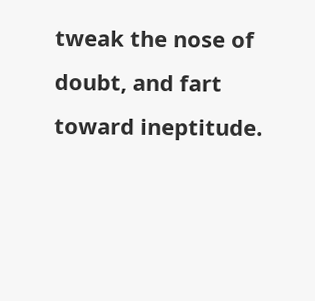tweak the nose of doubt, and fart toward ineptitude.